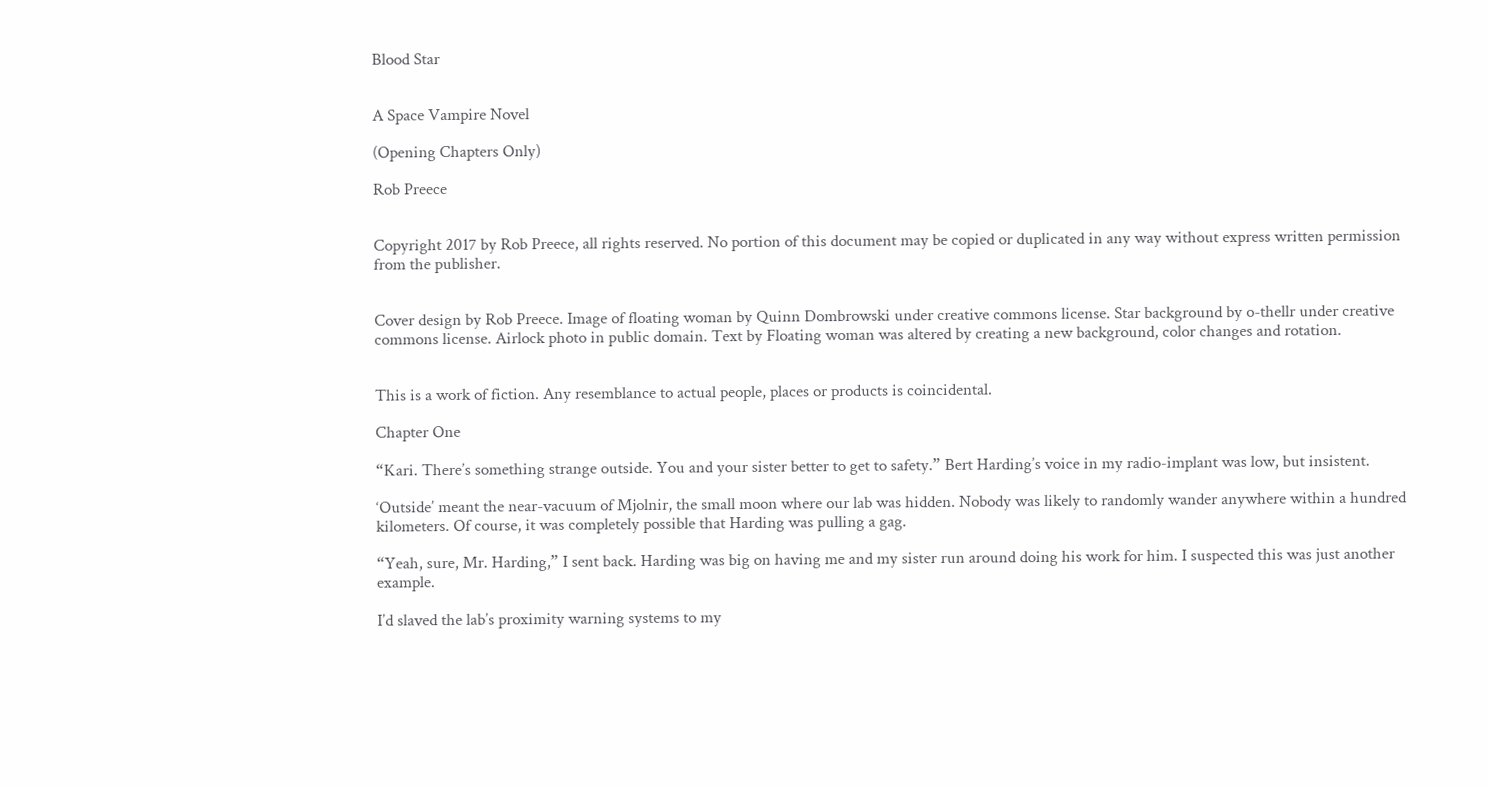Blood Star


A Space Vampire Novel

(Opening Chapters Only)

Rob Preece


Copyright 2017 by Rob Preece, all rights reserved. No portion of this document may be copied or duplicated in any way without express written permission from the publisher.


Cover design by Rob Preece. Image of floating woman by Quinn Dombrowski under creative commons license. Star background by o-thellr under creative commons license. Airlock photo in public domain. Text by Floating woman was altered by creating a new background, color changes and rotation.


This is a work of fiction. Any resemblance to actual people, places or products is coincidental.

Chapter One

“Kari. There’s something strange outside. You and your sister better to get to safety.” Bert Harding’s voice in my radio-implant was low, but insistent.

‘Outside’ meant the near-vacuum of Mjolnir, the small moon where our lab was hidden. Nobody was likely to randomly wander anywhere within a hundred kilometers. Of course, it was completely possible that Harding was pulling a gag.

“Yeah, sure, Mr. Harding,” I sent back. Harding was big on having me and my sister run around doing his work for him. I suspected this was just another example.

I’d slaved the lab’s proximity warning systems to my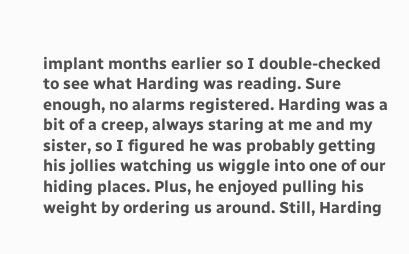implant months earlier so I double-checked to see what Harding was reading. Sure enough, no alarms registered. Harding was a bit of a creep, always staring at me and my sister, so I figured he was probably getting his jollies watching us wiggle into one of our hiding places. Plus, he enjoyed pulling his weight by ordering us around. Still, Harding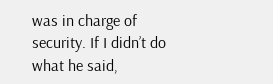was in charge of security. If I didn’t do what he said,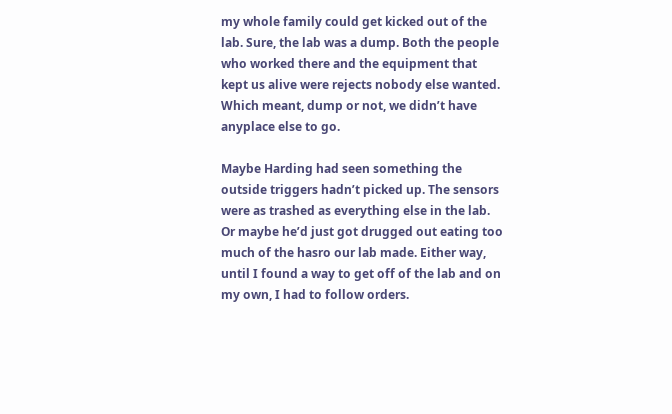my whole family could get kicked out of the lab. Sure, the lab was a dump. Both the people who worked there and the equipment that kept us alive were rejects nobody else wanted. Which meant, dump or not, we didn’t have anyplace else to go.

Maybe Harding had seen something the outside triggers hadn’t picked up. The sensors were as trashed as everything else in the lab. Or maybe he’d just got drugged out eating too much of the hasro our lab made. Either way, until I found a way to get off of the lab and on my own, I had to follow orders.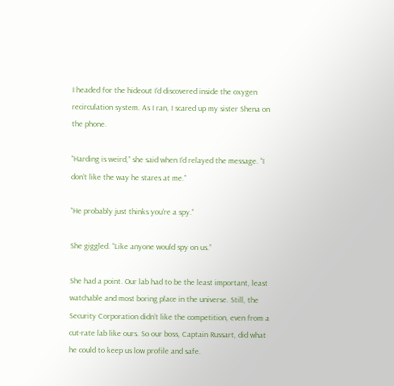I headed for the hideout I’d discovered inside the oxygen recirculation system. As I ran, I scared up my sister Shena on the phone.

“Harding is weird,” she said when I’d relayed the message. “I don’t like the way he stares at me.”

“He probably just thinks you’re a spy.”

She giggled. “Like anyone would spy on us.”

She had a point. Our lab had to be the least important, least watchable and most boring place in the universe. Still, the Security Corporation didn’t like the competition, even from a cut-rate lab like ours. So our boss, Captain Russart, did what he could to keep us low profile and safe.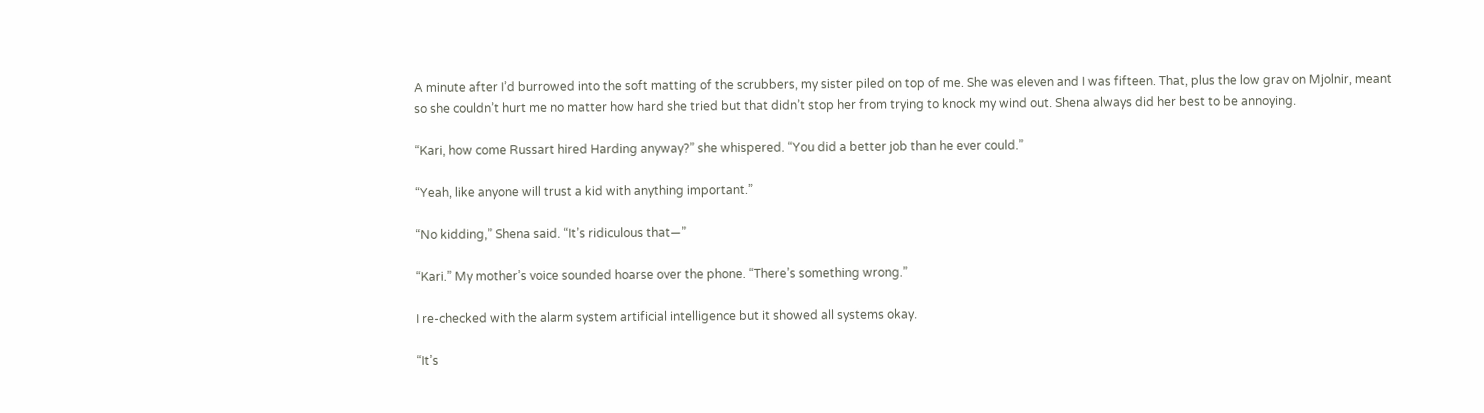A minute after I’d burrowed into the soft matting of the scrubbers, my sister piled on top of me. She was eleven and I was fifteen. That, plus the low grav on Mjolnir, meant so she couldn’t hurt me no matter how hard she tried but that didn’t stop her from trying to knock my wind out. Shena always did her best to be annoying.

“Kari, how come Russart hired Harding anyway?” she whispered. “You did a better job than he ever could.”

“Yeah, like anyone will trust a kid with anything important.”

“No kidding,” Shena said. “It’s ridiculous that—”

“Kari.” My mother’s voice sounded hoarse over the phone. “There’s something wrong.”

I re-checked with the alarm system artificial intelligence but it showed all systems okay.

“It’s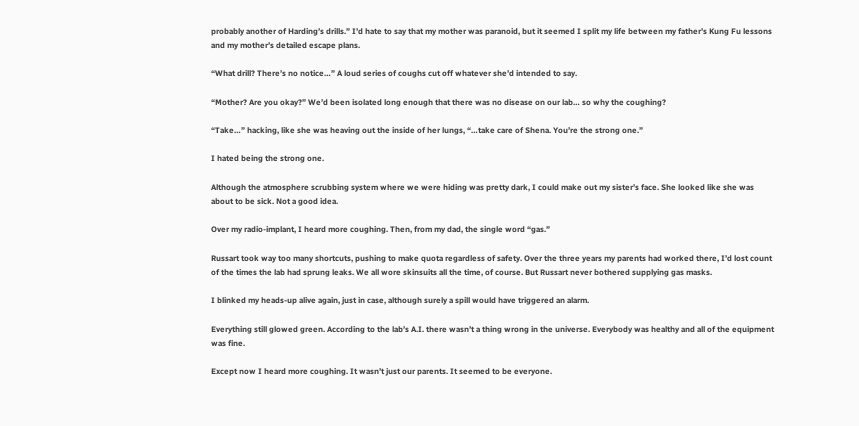probably another of Harding’s drills.” I’d hate to say that my mother was paranoid, but it seemed I split my life between my father’s Kung Fu lessons and my mother’s detailed escape plans.

“What drill? There’s no notice…” A loud series of coughs cut off whatever she’d intended to say.

“Mother? Are you okay?” We’d been isolated long enough that there was no disease on our lab… so why the coughing?

“Take…” hacking, like she was heaving out the inside of her lungs, “…take care of Shena. You’re the strong one.”

I hated being the strong one.

Although the atmosphere scrubbing system where we were hiding was pretty dark, I could make out my sister’s face. She looked like she was about to be sick. Not a good idea.

Over my radio-implant, I heard more coughing. Then, from my dad, the single word “gas.”

Russart took way too many shortcuts, pushing to make quota regardless of safety. Over the three years my parents had worked there, I’d lost count of the times the lab had sprung leaks. We all wore skinsuits all the time, of course. But Russart never bothered supplying gas masks.

I blinked my heads-up alive again, just in case, although surely a spill would have triggered an alarm.

Everything still glowed green. According to the lab’s A.I. there wasn’t a thing wrong in the universe. Everybody was healthy and all of the equipment was fine.

Except now I heard more coughing. It wasn’t just our parents. It seemed to be everyone.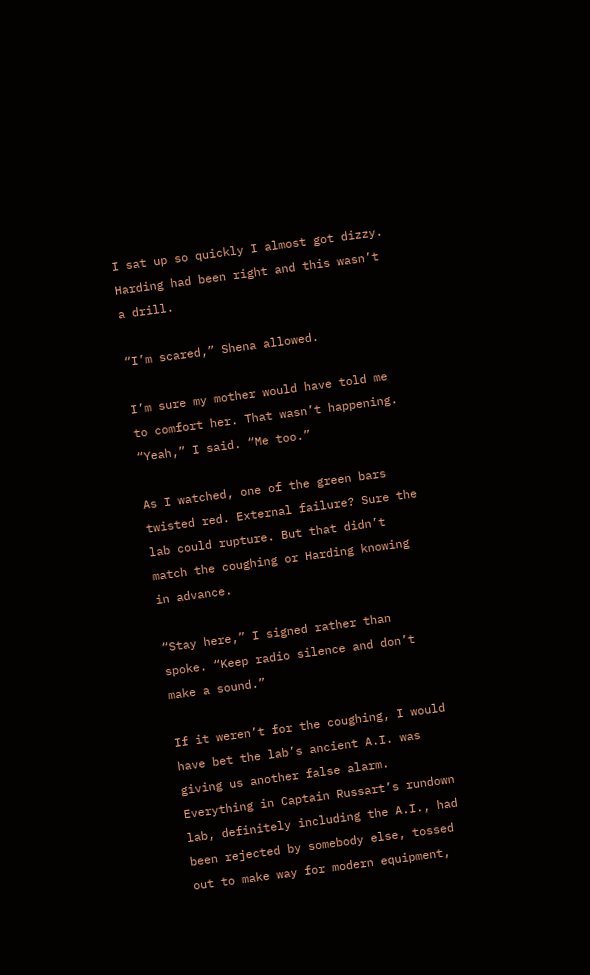I sat up so quickly I almost got dizzy. Harding had been right and this wasn’t a drill.

“I’m scared,” Shena allowed.

I’m sure my mother would have told me to comfort her. That wasn’t happening. “Yeah,” I said. “Me too.”

As I watched, one of the green bars twisted red. External failure? Sure the lab could rupture. But that didn’t match the coughing or Harding knowing in advance.

“Stay here,” I signed rather than spoke. “Keep radio silence and don’t make a sound.”

If it weren’t for the coughing, I would have bet the lab’s ancient A.I. was giving us another false alarm. Everything in Captain Russart’s rundown lab, definitely including the A.I., had been rejected by somebody else, tossed out to make way for modern equipment,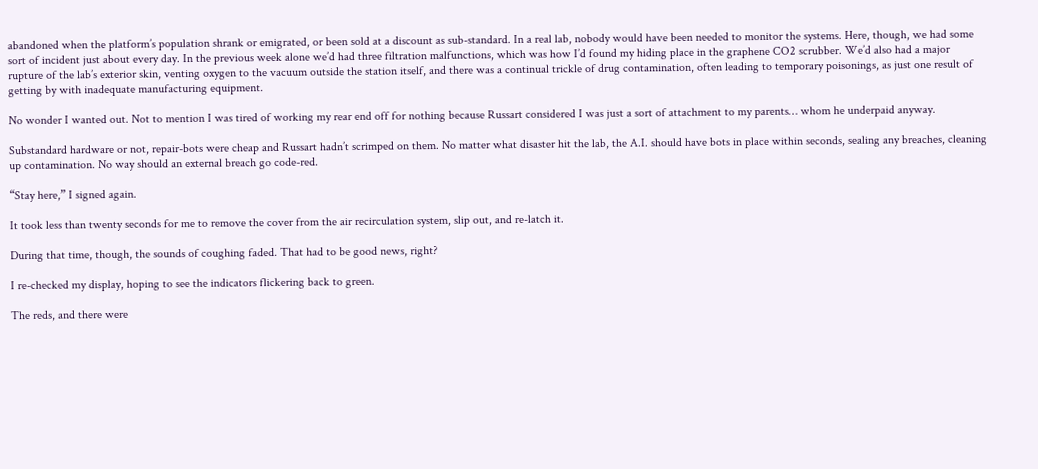abandoned when the platform’s population shrank or emigrated, or been sold at a discount as sub-standard. In a real lab, nobody would have been needed to monitor the systems. Here, though, we had some sort of incident just about every day. In the previous week alone we’d had three filtration malfunctions, which was how I’d found my hiding place in the graphene CO2 scrubber. We’d also had a major rupture of the lab’s exterior skin, venting oxygen to the vacuum outside the station itself, and there was a continual trickle of drug contamination, often leading to temporary poisonings, as just one result of getting by with inadequate manufacturing equipment.

No wonder I wanted out. Not to mention I was tired of working my rear end off for nothing because Russart considered I was just a sort of attachment to my parents… whom he underpaid anyway.

Substandard hardware or not, repair-bots were cheap and Russart hadn’t scrimped on them. No matter what disaster hit the lab, the A.I. should have bots in place within seconds, sealing any breaches, cleaning up contamination. No way should an external breach go code-red.

“Stay here,” I signed again.

It took less than twenty seconds for me to remove the cover from the air recirculation system, slip out, and re-latch it.

During that time, though, the sounds of coughing faded. That had to be good news, right?

I re-checked my display, hoping to see the indicators flickering back to green.

The reds, and there were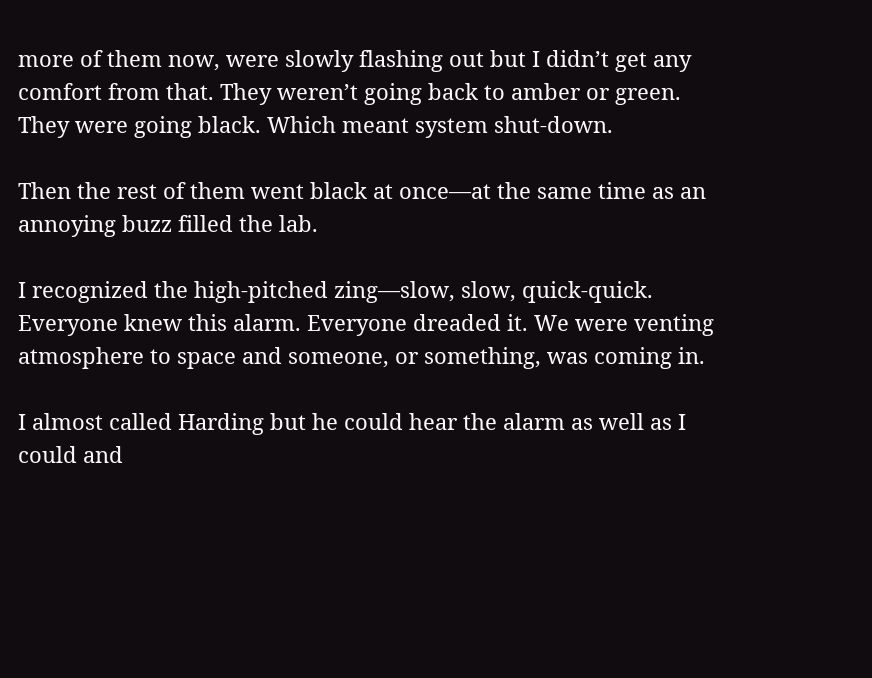more of them now, were slowly flashing out but I didn’t get any comfort from that. They weren’t going back to amber or green. They were going black. Which meant system shut-down.

Then the rest of them went black at once—at the same time as an annoying buzz filled the lab.

I recognized the high-pitched zing—slow, slow, quick-quick. Everyone knew this alarm. Everyone dreaded it. We were venting atmosphere to space and someone, or something, was coming in.

I almost called Harding but he could hear the alarm as well as I could and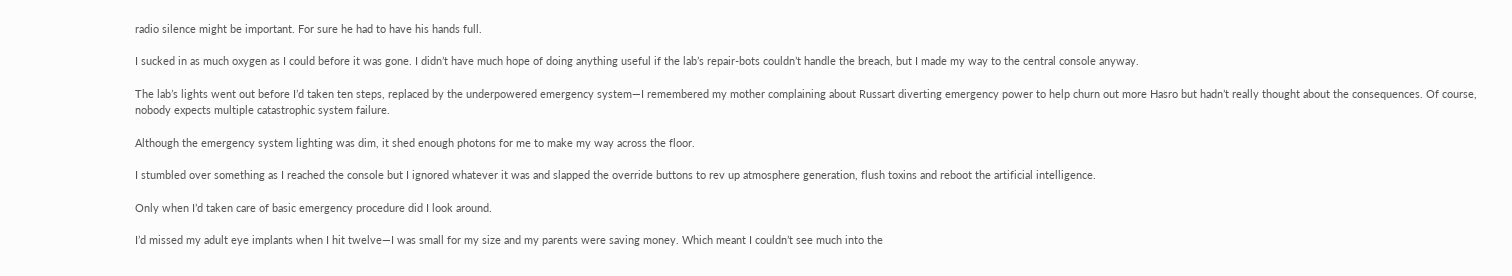radio silence might be important. For sure he had to have his hands full.

I sucked in as much oxygen as I could before it was gone. I didn’t have much hope of doing anything useful if the lab’s repair-bots couldn’t handle the breach, but I made my way to the central console anyway.

The lab’s lights went out before I’d taken ten steps, replaced by the underpowered emergency system—I remembered my mother complaining about Russart diverting emergency power to help churn out more Hasro but hadn’t really thought about the consequences. Of course, nobody expects multiple catastrophic system failure.

Although the emergency system lighting was dim, it shed enough photons for me to make my way across the floor.

I stumbled over something as I reached the console but I ignored whatever it was and slapped the override buttons to rev up atmosphere generation, flush toxins and reboot the artificial intelligence.

Only when I’d taken care of basic emergency procedure did I look around.

I’d missed my adult eye implants when I hit twelve—I was small for my size and my parents were saving money. Which meant I couldn’t see much into the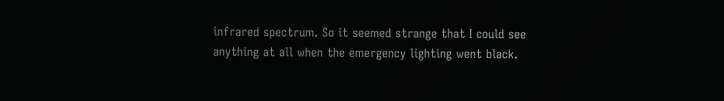infrared spectrum. So it seemed strange that I could see anything at all when the emergency lighting went black.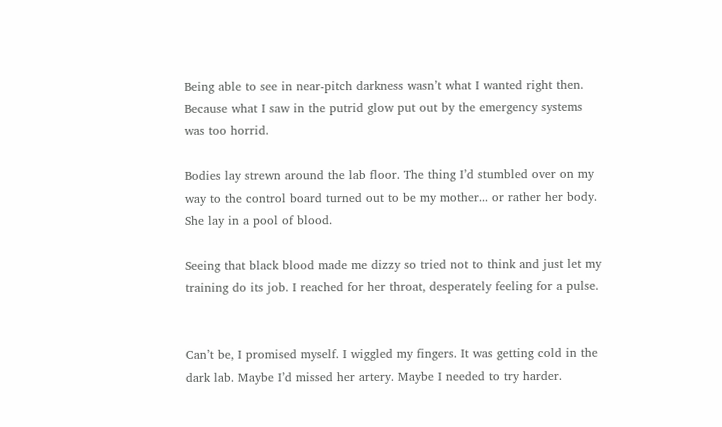Being able to see in near-pitch darkness wasn’t what I wanted right then. Because what I saw in the putrid glow put out by the emergency systems was too horrid.

Bodies lay strewn around the lab floor. The thing I’d stumbled over on my way to the control board turned out to be my mother... or rather her body. She lay in a pool of blood.

Seeing that black blood made me dizzy so tried not to think and just let my training do its job. I reached for her throat, desperately feeling for a pulse.


Can’t be, I promised myself. I wiggled my fingers. It was getting cold in the dark lab. Maybe I’d missed her artery. Maybe I needed to try harder.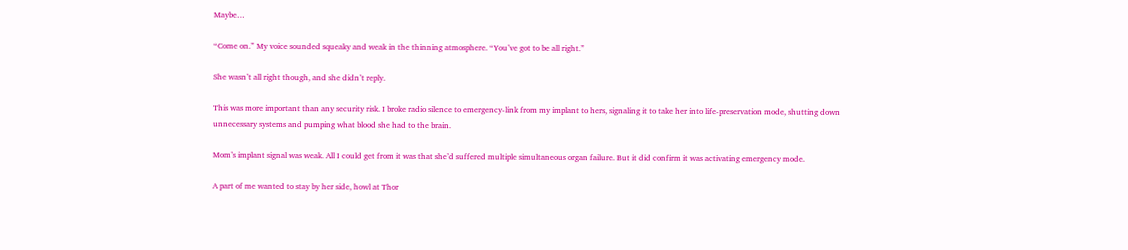Maybe…

“Come on.” My voice sounded squeaky and weak in the thinning atmosphere. “You’ve got to be all right.”

She wasn’t all right though, and she didn’t reply.

This was more important than any security risk. I broke radio silence to emergency-link from my implant to hers, signaling it to take her into life-preservation mode, shutting down unnecessary systems and pumping what blood she had to the brain.

Mom’s implant signal was weak. All I could get from it was that she’d suffered multiple simultaneous organ failure. But it did confirm it was activating emergency mode.

A part of me wanted to stay by her side, howl at Thor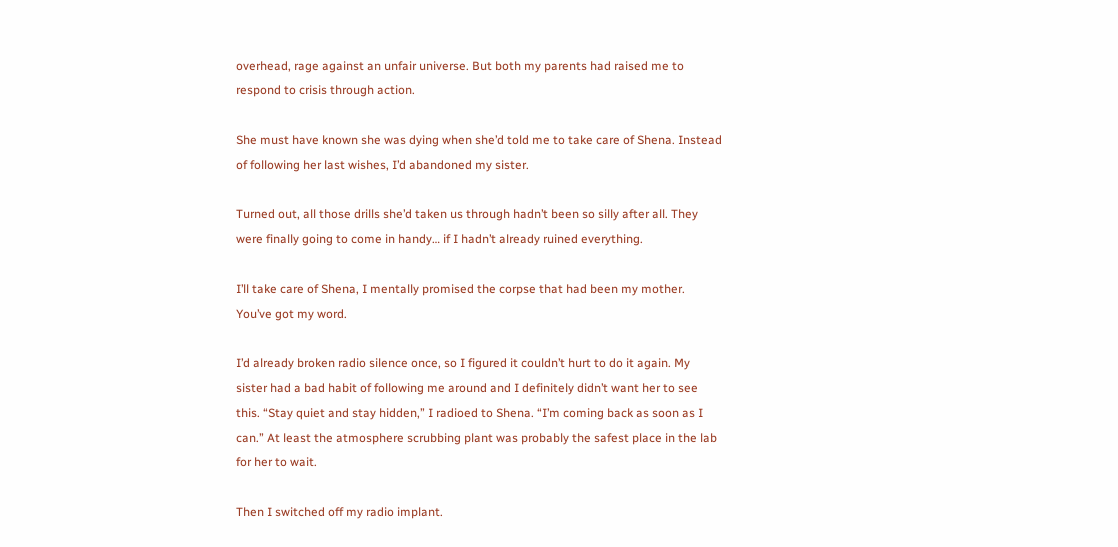overhead, rage against an unfair universe. But both my parents had raised me to respond to crisis through action.

She must have known she was dying when she’d told me to take care of Shena. Instead of following her last wishes, I’d abandoned my sister.

Turned out, all those drills she’d taken us through hadn’t been so silly after all. They were finally going to come in handy… if I hadn’t already ruined everything.

I’ll take care of Shena, I mentally promised the corpse that had been my mother. You’ve got my word.

I’d already broken radio silence once, so I figured it couldn’t hurt to do it again. My sister had a bad habit of following me around and I definitely didn’t want her to see this. “Stay quiet and stay hidden,” I radioed to Shena. “I’m coming back as soon as I can.” At least the atmosphere scrubbing plant was probably the safest place in the lab for her to wait.

Then I switched off my radio implant.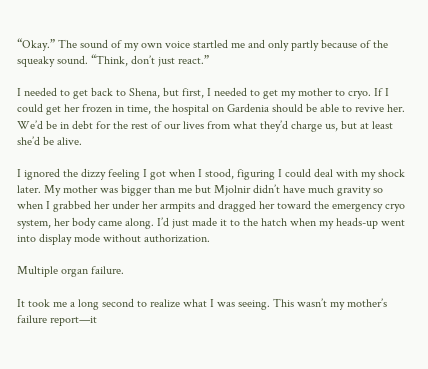“Okay.” The sound of my own voice startled me and only partly because of the squeaky sound. “Think, don’t just react.”

I needed to get back to Shena, but first, I needed to get my mother to cryo. If I could get her frozen in time, the hospital on Gardenia should be able to revive her. We’d be in debt for the rest of our lives from what they’d charge us, but at least she’d be alive.

I ignored the dizzy feeling I got when I stood, figuring I could deal with my shock later. My mother was bigger than me but Mjolnir didn’t have much gravity so when I grabbed her under her armpits and dragged her toward the emergency cryo system, her body came along. I’d just made it to the hatch when my heads-up went into display mode without authorization.

Multiple organ failure.

It took me a long second to realize what I was seeing. This wasn’t my mother’s failure report—it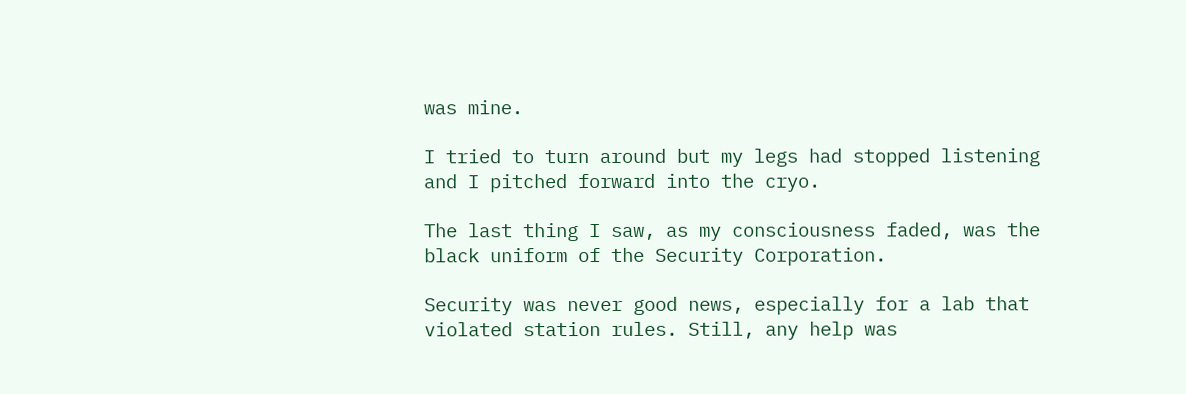was mine.

I tried to turn around but my legs had stopped listening and I pitched forward into the cryo.

The last thing I saw, as my consciousness faded, was the black uniform of the Security Corporation.

Security was never good news, especially for a lab that violated station rules. Still, any help was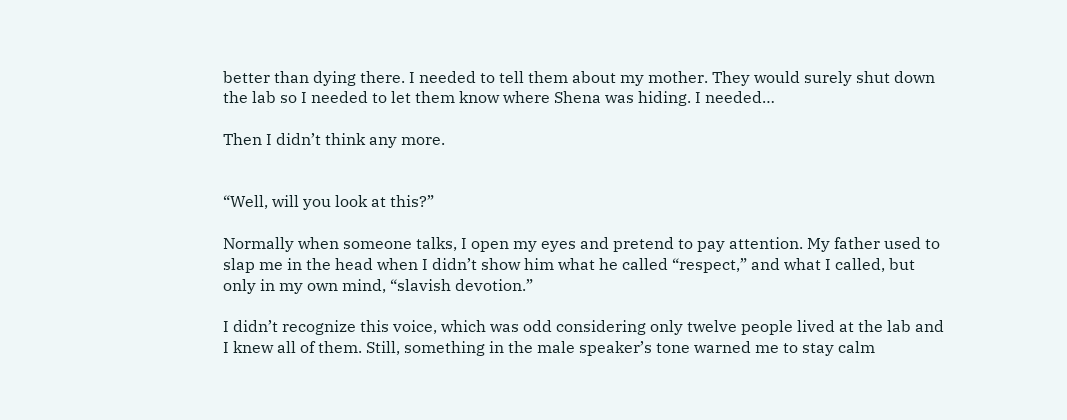better than dying there. I needed to tell them about my mother. They would surely shut down the lab so I needed to let them know where Shena was hiding. I needed…

Then I didn’t think any more.


“Well, will you look at this?”

Normally when someone talks, I open my eyes and pretend to pay attention. My father used to slap me in the head when I didn’t show him what he called “respect,” and what I called, but only in my own mind, “slavish devotion.”

I didn’t recognize this voice, which was odd considering only twelve people lived at the lab and I knew all of them. Still, something in the male speaker’s tone warned me to stay calm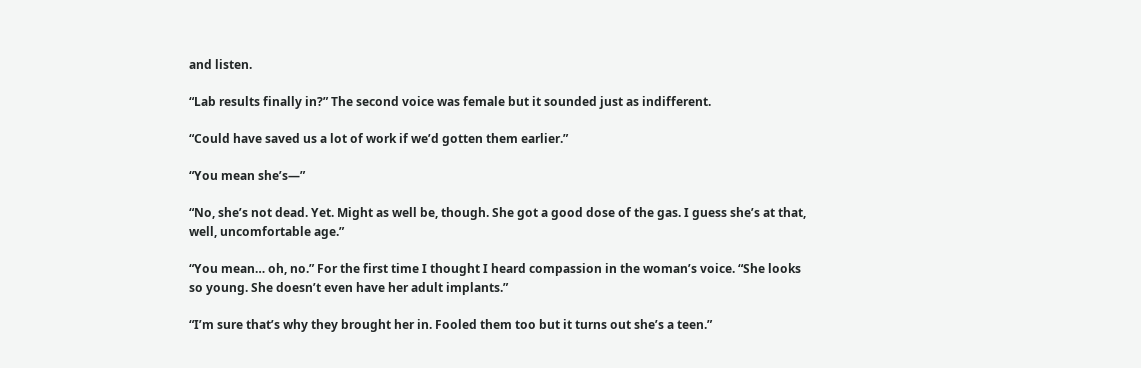and listen.

“Lab results finally in?” The second voice was female but it sounded just as indifferent.

“Could have saved us a lot of work if we’d gotten them earlier.”

“You mean she’s—”

“No, she’s not dead. Yet. Might as well be, though. She got a good dose of the gas. I guess she’s at that, well, uncomfortable age.”

“You mean… oh, no.” For the first time I thought I heard compassion in the woman’s voice. “She looks so young. She doesn’t even have her adult implants.”

“I’m sure that’s why they brought her in. Fooled them too but it turns out she’s a teen.”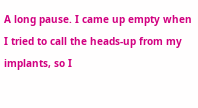A long pause. I came up empty when I tried to call the heads-up from my implants, so I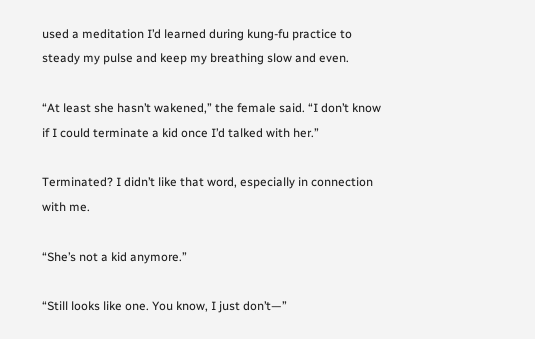used a meditation I’d learned during kung-fu practice to steady my pulse and keep my breathing slow and even.

“At least she hasn’t wakened,” the female said. “I don’t know if I could terminate a kid once I’d talked with her.”

Terminated? I didn’t like that word, especially in connection with me.

“She’s not a kid anymore.”

“Still looks like one. You know, I just don’t—”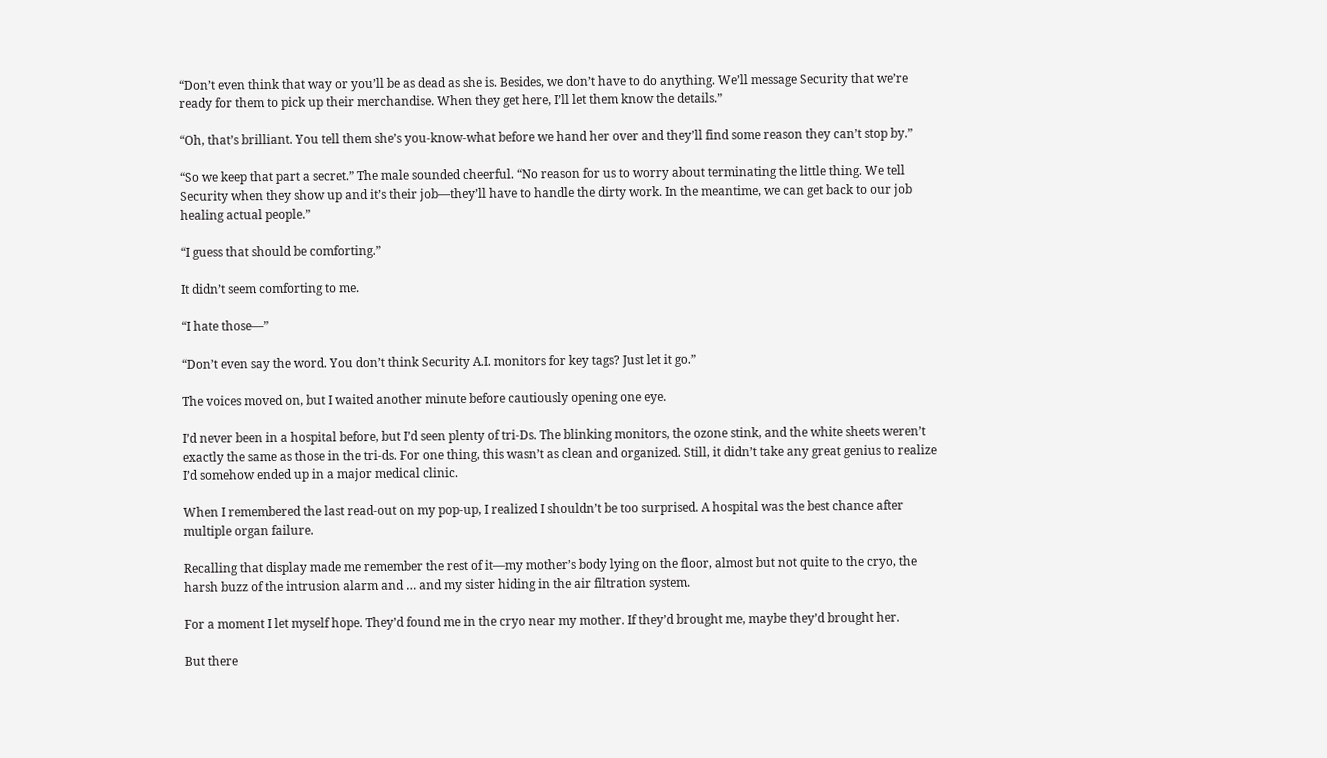“Don’t even think that way or you’ll be as dead as she is. Besides, we don’t have to do anything. We’ll message Security that we’re ready for them to pick up their merchandise. When they get here, I’ll let them know the details.”

“Oh, that’s brilliant. You tell them she’s you-know-what before we hand her over and they’ll find some reason they can’t stop by.”

“So we keep that part a secret.” The male sounded cheerful. “No reason for us to worry about terminating the little thing. We tell Security when they show up and it’s their job—they’ll have to handle the dirty work. In the meantime, we can get back to our job healing actual people.”

“I guess that should be comforting.”

It didn’t seem comforting to me.

“I hate those—”

“Don’t even say the word. You don’t think Security A.I. monitors for key tags? Just let it go.”

The voices moved on, but I waited another minute before cautiously opening one eye.

I’d never been in a hospital before, but I’d seen plenty of tri-Ds. The blinking monitors, the ozone stink, and the white sheets weren’t exactly the same as those in the tri-ds. For one thing, this wasn’t as clean and organized. Still, it didn’t take any great genius to realize I’d somehow ended up in a major medical clinic.

When I remembered the last read-out on my pop-up, I realized I shouldn’t be too surprised. A hospital was the best chance after multiple organ failure.

Recalling that display made me remember the rest of it—my mother’s body lying on the floor, almost but not quite to the cryo, the harsh buzz of the intrusion alarm and … and my sister hiding in the air filtration system.

For a moment I let myself hope. They’d found me in the cryo near my mother. If they’d brought me, maybe they’d brought her.

But there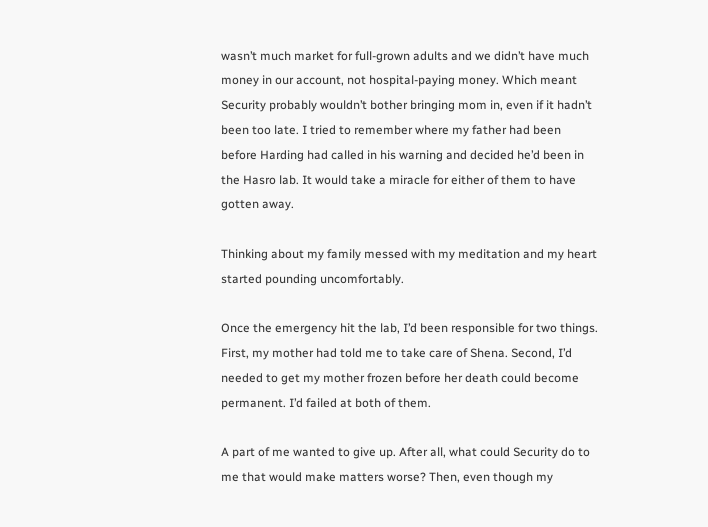wasn’t much market for full-grown adults and we didn’t have much money in our account, not hospital-paying money. Which meant Security probably wouldn’t bother bringing mom in, even if it hadn’t been too late. I tried to remember where my father had been before Harding had called in his warning and decided he’d been in the Hasro lab. It would take a miracle for either of them to have gotten away.

Thinking about my family messed with my meditation and my heart started pounding uncomfortably.

Once the emergency hit the lab, I’d been responsible for two things. First, my mother had told me to take care of Shena. Second, I’d needed to get my mother frozen before her death could become permanent. I’d failed at both of them.

A part of me wanted to give up. After all, what could Security do to me that would make matters worse? Then, even though my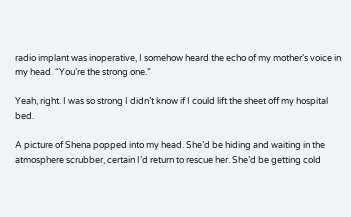radio implant was inoperative, I somehow heard the echo of my mother’s voice in my head. “You’re the strong one.”

Yeah, right. I was so strong I didn’t know if I could lift the sheet off my hospital bed.

A picture of Shena popped into my head. She’d be hiding and waiting in the atmosphere scrubber, certain I’d return to rescue her. She’d be getting cold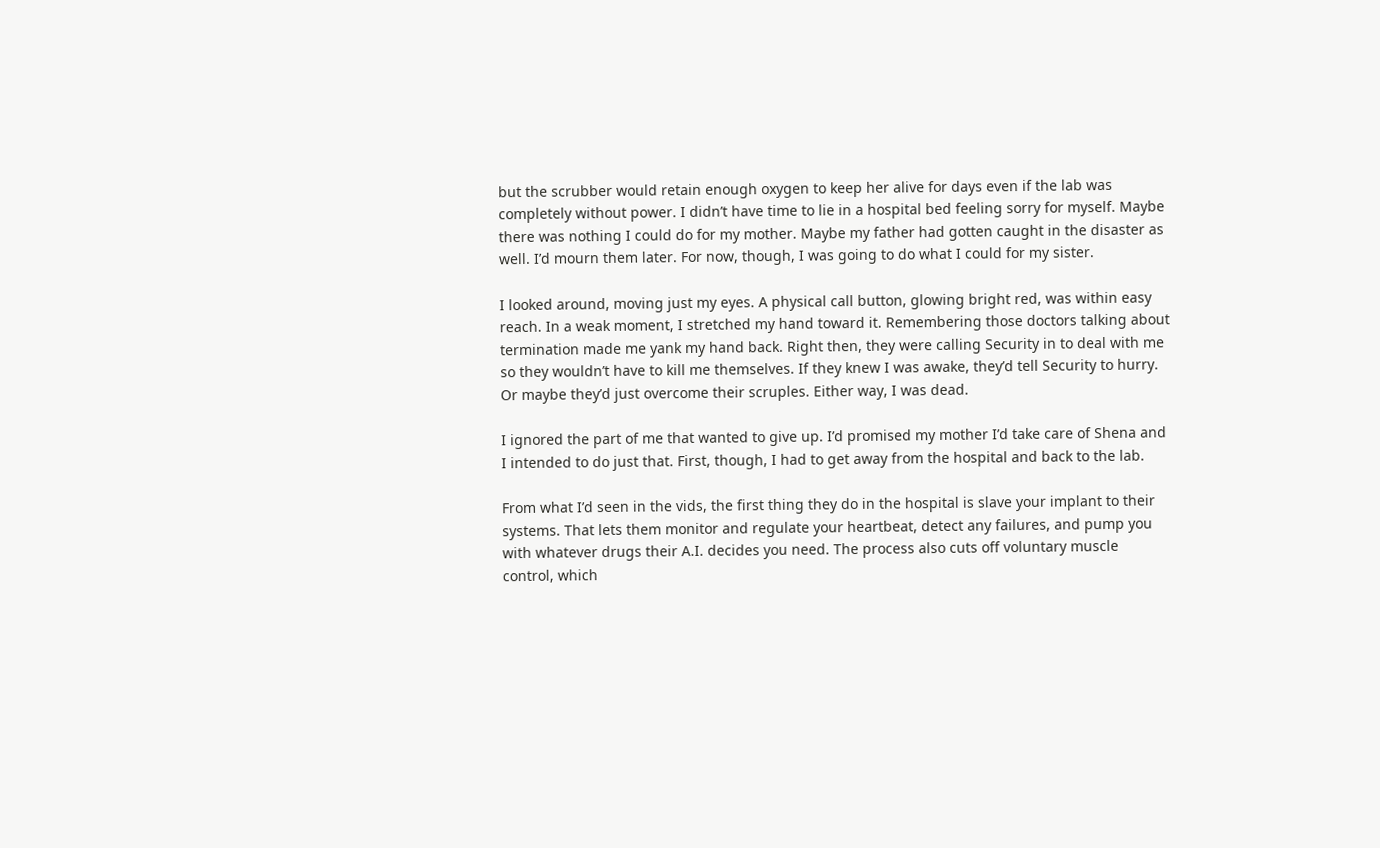but the scrubber would retain enough oxygen to keep her alive for days even if the lab was completely without power. I didn’t have time to lie in a hospital bed feeling sorry for myself. Maybe there was nothing I could do for my mother. Maybe my father had gotten caught in the disaster as well. I’d mourn them later. For now, though, I was going to do what I could for my sister.

I looked around, moving just my eyes. A physical call button, glowing bright red, was within easy reach. In a weak moment, I stretched my hand toward it. Remembering those doctors talking about termination made me yank my hand back. Right then, they were calling Security in to deal with me so they wouldn’t have to kill me themselves. If they knew I was awake, they’d tell Security to hurry. Or maybe they’d just overcome their scruples. Either way, I was dead.

I ignored the part of me that wanted to give up. I’d promised my mother I’d take care of Shena and I intended to do just that. First, though, I had to get away from the hospital and back to the lab.

From what I’d seen in the vids, the first thing they do in the hospital is slave your implant to their systems. That lets them monitor and regulate your heartbeat, detect any failures, and pump you with whatever drugs their A.I. decides you need. The process also cuts off voluntary muscle control, which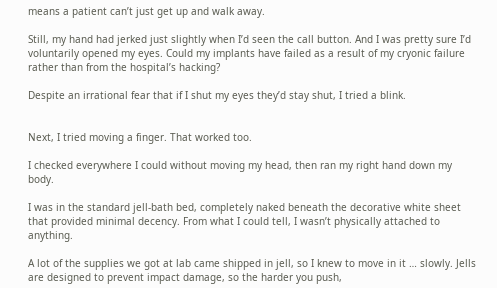means a patient can’t just get up and walk away.

Still, my hand had jerked just slightly when I’d seen the call button. And I was pretty sure I’d voluntarily opened my eyes. Could my implants have failed as a result of my cryonic failure rather than from the hospital’s hacking?

Despite an irrational fear that if I shut my eyes they’d stay shut, I tried a blink.


Next, I tried moving a finger. That worked too.

I checked everywhere I could without moving my head, then ran my right hand down my body.

I was in the standard jell-bath bed, completely naked beneath the decorative white sheet that provided minimal decency. From what I could tell, I wasn’t physically attached to anything.

A lot of the supplies we got at lab came shipped in jell, so I knew to move in it … slowly. Jells are designed to prevent impact damage, so the harder you push,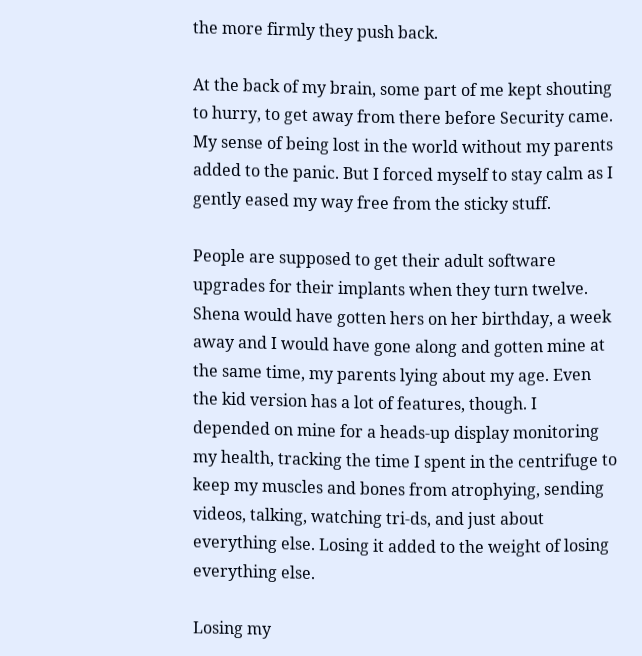the more firmly they push back.

At the back of my brain, some part of me kept shouting to hurry, to get away from there before Security came. My sense of being lost in the world without my parents added to the panic. But I forced myself to stay calm as I gently eased my way free from the sticky stuff.

People are supposed to get their adult software upgrades for their implants when they turn twelve. Shena would have gotten hers on her birthday, a week away and I would have gone along and gotten mine at the same time, my parents lying about my age. Even the kid version has a lot of features, though. I depended on mine for a heads-up display monitoring my health, tracking the time I spent in the centrifuge to keep my muscles and bones from atrophying, sending videos, talking, watching tri-ds, and just about everything else. Losing it added to the weight of losing everything else.

Losing my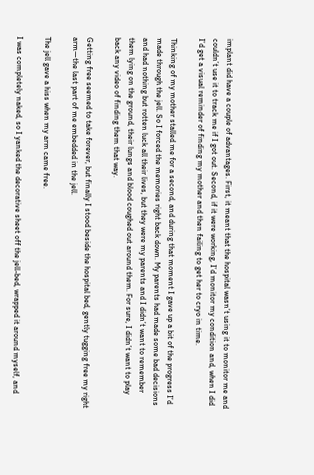implant did have a couple of advantages. First, it meant that the hospital wasn’t using it to monitor me and couldn’t use it to track me if I got out. Second, if it were working, I’d monitor my condition and, when I did I’d get a visual reminder of finding my mother and then failing to get her to cryo in time.

Thinking of my mother stalled me for a second, and during that moment I gave up a bit of the progress I’d made through the jell. So I forced the memories right back down. My parents had made some bad decisions and had nothing but rotten luck all their lives, but they were my parents and I didn’t want to remember them lying on the ground, their lungs and blood coughed out around them. For sure, I didn’t want to play back any video of finding them that way.

Getting free seemed to take forever, but finally I stood beside the hospital bed, gently tugging free my right arm—the last part of me embedded in the jell.

The jell gave a hiss when my arm came free.

I was completely naked, so I yanked the decorative sheet off the jell-bed, wrapped it around myself, and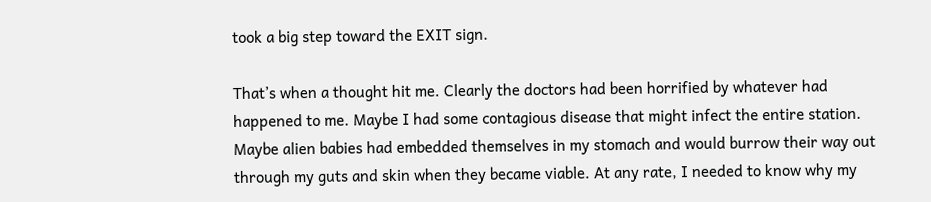took a big step toward the EXIT sign.

That’s when a thought hit me. Clearly the doctors had been horrified by whatever had happened to me. Maybe I had some contagious disease that might infect the entire station. Maybe alien babies had embedded themselves in my stomach and would burrow their way out through my guts and skin when they became viable. At any rate, I needed to know why my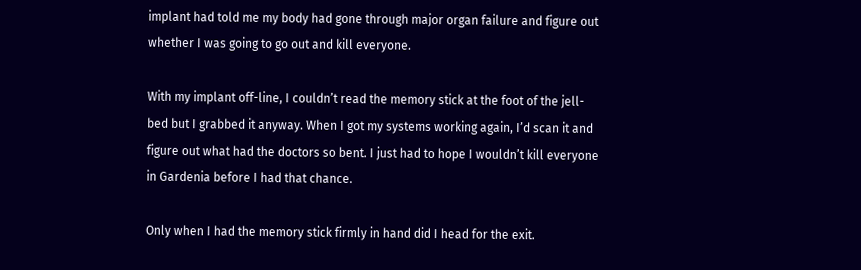implant had told me my body had gone through major organ failure and figure out whether I was going to go out and kill everyone.

With my implant off-line, I couldn’t read the memory stick at the foot of the jell-bed but I grabbed it anyway. When I got my systems working again, I’d scan it and figure out what had the doctors so bent. I just had to hope I wouldn’t kill everyone in Gardenia before I had that chance.

Only when I had the memory stick firmly in hand did I head for the exit.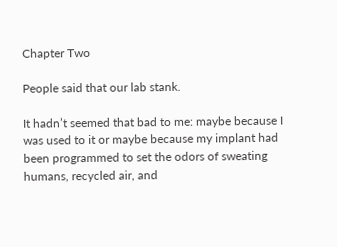Chapter Two

People said that our lab stank.

It hadn’t seemed that bad to me: maybe because I was used to it or maybe because my implant had been programmed to set the odors of sweating humans, recycled air, and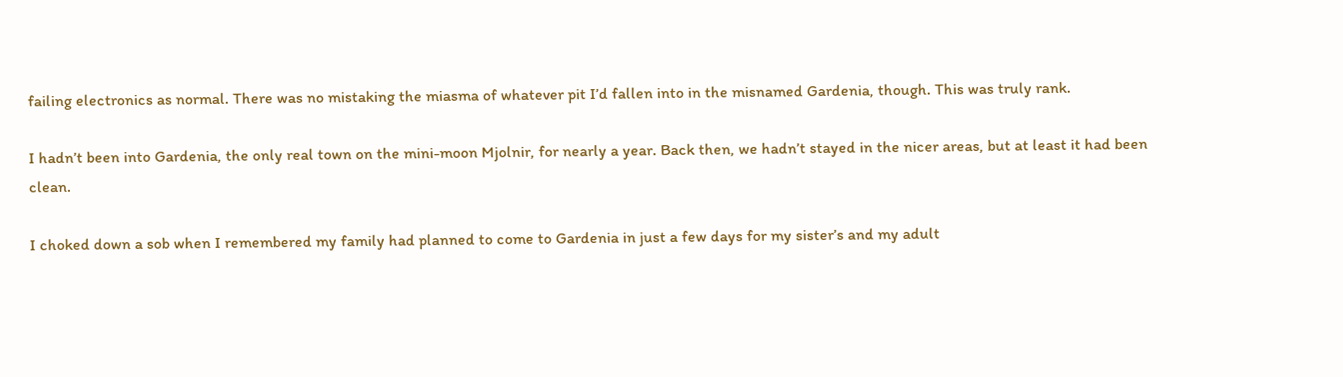failing electronics as normal. There was no mistaking the miasma of whatever pit I’d fallen into in the misnamed Gardenia, though. This was truly rank.

I hadn’t been into Gardenia, the only real town on the mini-moon Mjolnir, for nearly a year. Back then, we hadn’t stayed in the nicer areas, but at least it had been clean.

I choked down a sob when I remembered my family had planned to come to Gardenia in just a few days for my sister’s and my adult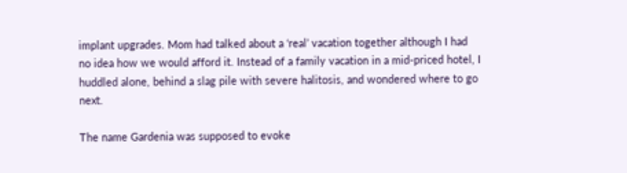implant upgrades. Mom had talked about a ‘real’ vacation together although I had no idea how we would afford it. Instead of a family vacation in a mid-priced hotel, I huddled alone, behind a slag pile with severe halitosis, and wondered where to go next.

The name Gardenia was supposed to evoke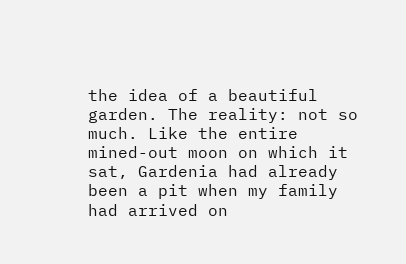the idea of a beautiful garden. The reality: not so much. Like the entire mined-out moon on which it sat, Gardenia had already been a pit when my family had arrived on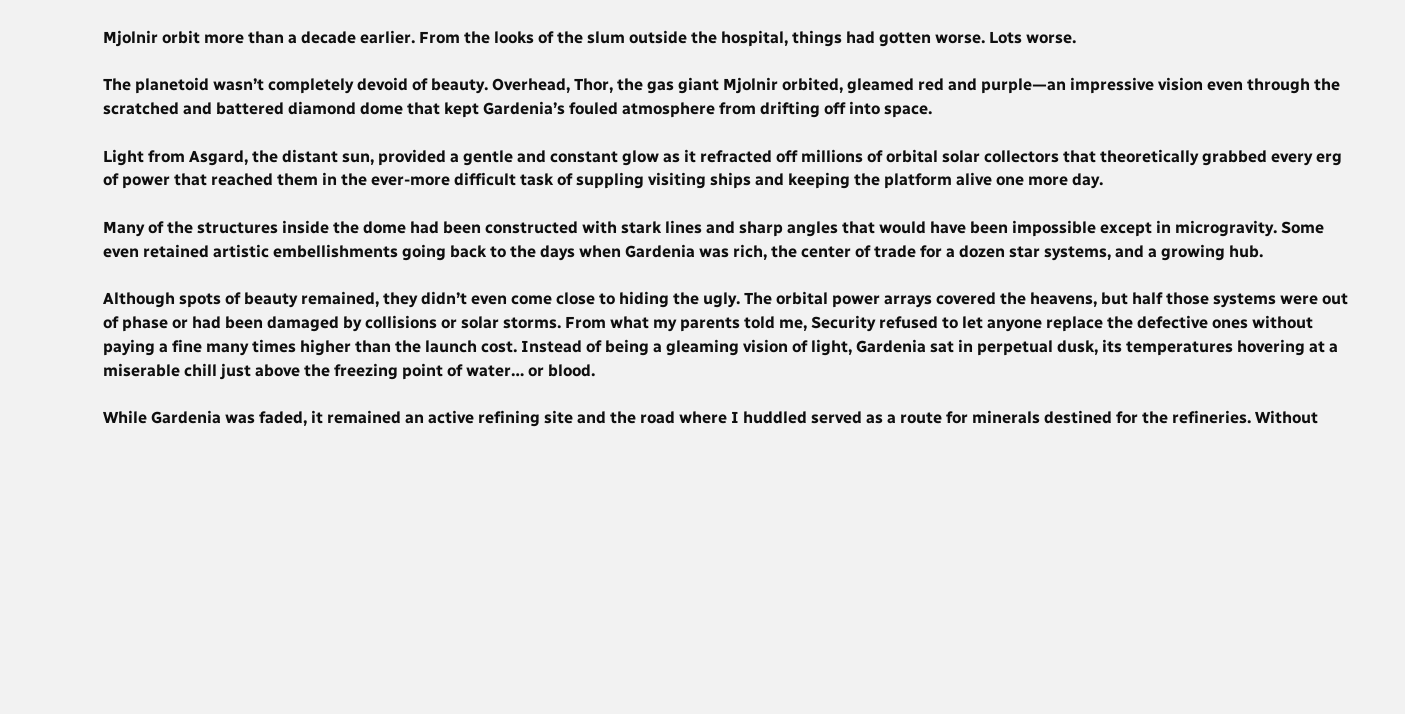Mjolnir orbit more than a decade earlier. From the looks of the slum outside the hospital, things had gotten worse. Lots worse.

The planetoid wasn’t completely devoid of beauty. Overhead, Thor, the gas giant Mjolnir orbited, gleamed red and purple—an impressive vision even through the scratched and battered diamond dome that kept Gardenia’s fouled atmosphere from drifting off into space.

Light from Asgard, the distant sun, provided a gentle and constant glow as it refracted off millions of orbital solar collectors that theoretically grabbed every erg of power that reached them in the ever-more difficult task of suppling visiting ships and keeping the platform alive one more day.

Many of the structures inside the dome had been constructed with stark lines and sharp angles that would have been impossible except in microgravity. Some even retained artistic embellishments going back to the days when Gardenia was rich, the center of trade for a dozen star systems, and a growing hub.

Although spots of beauty remained, they didn’t even come close to hiding the ugly. The orbital power arrays covered the heavens, but half those systems were out of phase or had been damaged by collisions or solar storms. From what my parents told me, Security refused to let anyone replace the defective ones without paying a fine many times higher than the launch cost. Instead of being a gleaming vision of light, Gardenia sat in perpetual dusk, its temperatures hovering at a miserable chill just above the freezing point of water… or blood.

While Gardenia was faded, it remained an active refining site and the road where I huddled served as a route for minerals destined for the refineries. Without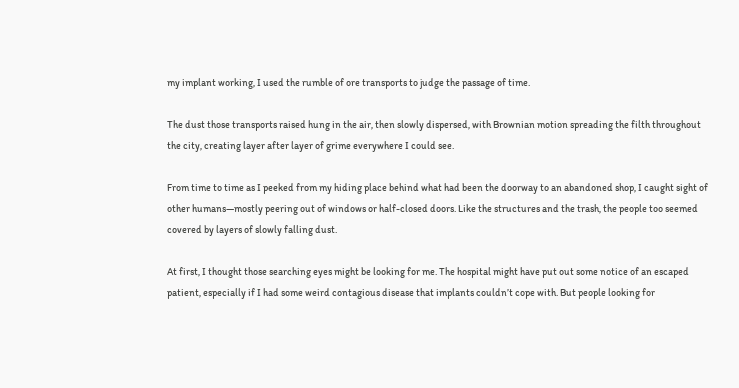my implant working, I used the rumble of ore transports to judge the passage of time.

The dust those transports raised hung in the air, then slowly dispersed, with Brownian motion spreading the filth throughout the city, creating layer after layer of grime everywhere I could see.

From time to time as I peeked from my hiding place behind what had been the doorway to an abandoned shop, I caught sight of other humans—mostly peering out of windows or half-closed doors. Like the structures and the trash, the people too seemed covered by layers of slowly falling dust.

At first, I thought those searching eyes might be looking for me. The hospital might have put out some notice of an escaped patient, especially if I had some weird contagious disease that implants couldn’t cope with. But people looking for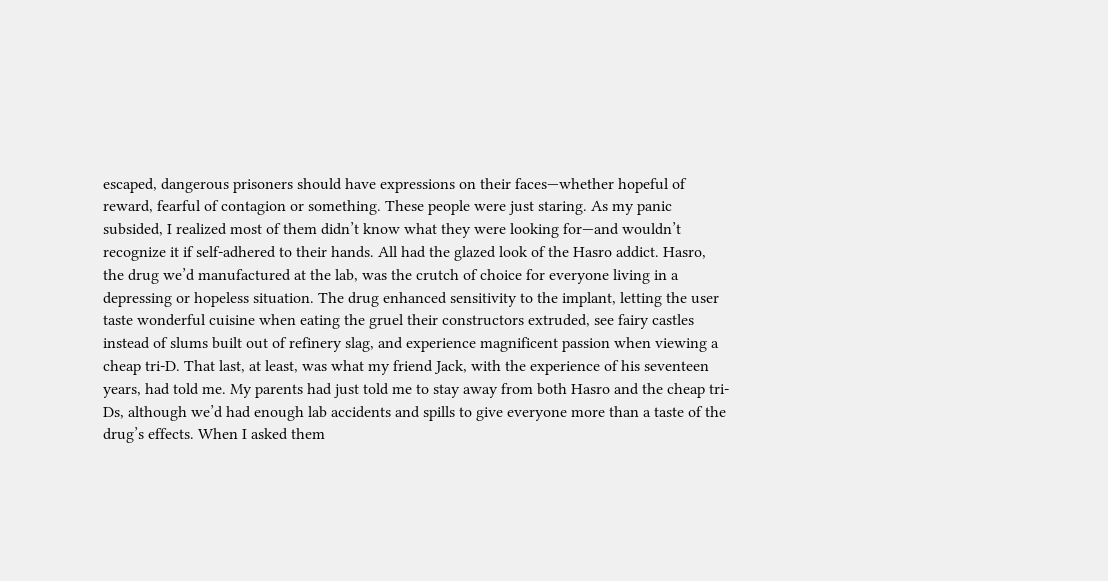escaped, dangerous prisoners should have expressions on their faces—whether hopeful of reward, fearful of contagion or something. These people were just staring. As my panic subsided, I realized most of them didn’t know what they were looking for—and wouldn’t recognize it if self-adhered to their hands. All had the glazed look of the Hasro addict. Hasro, the drug we’d manufactured at the lab, was the crutch of choice for everyone living in a depressing or hopeless situation. The drug enhanced sensitivity to the implant, letting the user taste wonderful cuisine when eating the gruel their constructors extruded, see fairy castles instead of slums built out of refinery slag, and experience magnificent passion when viewing a cheap tri-D. That last, at least, was what my friend Jack, with the experience of his seventeen years, had told me. My parents had just told me to stay away from both Hasro and the cheap tri-Ds, although we’d had enough lab accidents and spills to give everyone more than a taste of the drug’s effects. When I asked them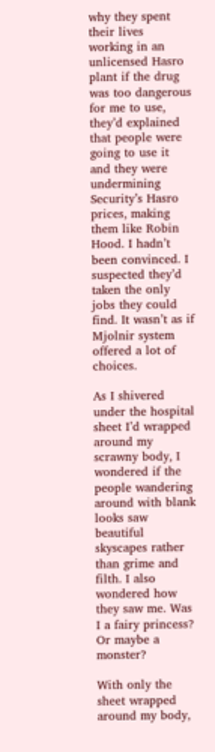why they spent their lives working in an unlicensed Hasro plant if the drug was too dangerous for me to use, they’d explained that people were going to use it and they were undermining Security’s Hasro prices, making them like Robin Hood. I hadn’t been convinced. I suspected they’d taken the only jobs they could find. It wasn’t as if Mjolnir system offered a lot of choices.

As I shivered under the hospital sheet I’d wrapped around my scrawny body, I wondered if the people wandering around with blank looks saw beautiful skyscapes rather than grime and filth. I also wondered how they saw me. Was I a fairy princess? Or maybe a monster?

With only the sheet wrapped around my body,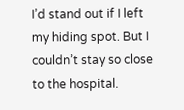I’d stand out if I left my hiding spot. But I couldn’t stay so close to the hospital.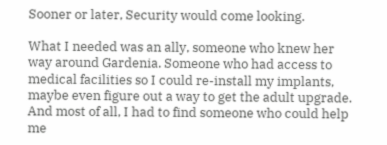Sooner or later, Security would come looking.

What I needed was an ally, someone who knew her way around Gardenia. Someone who had access to medical facilities so I could re-install my implants, maybe even figure out a way to get the adult upgrade. And most of all, I had to find someone who could help me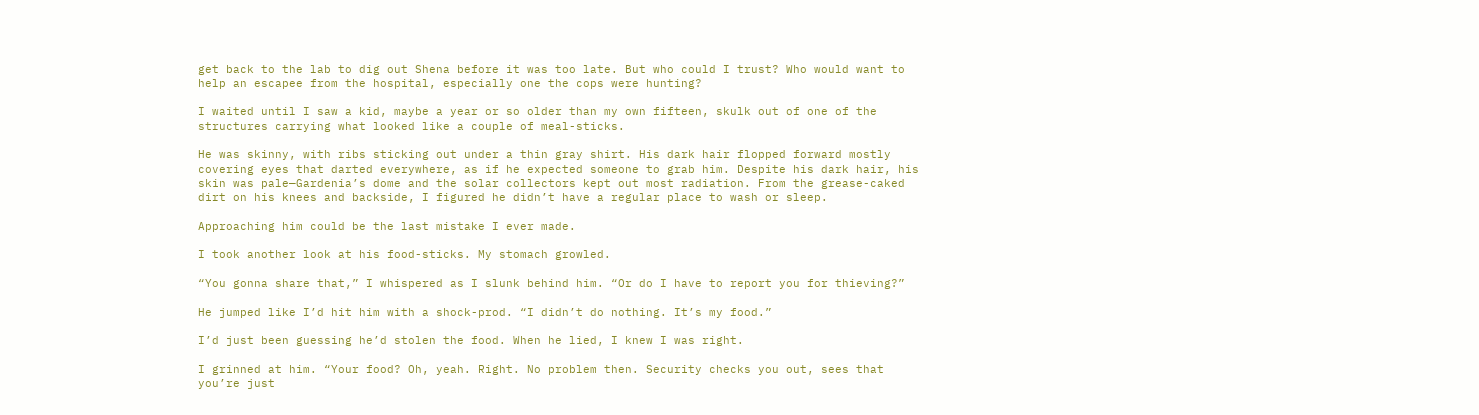get back to the lab to dig out Shena before it was too late. But who could I trust? Who would want to help an escapee from the hospital, especially one the cops were hunting?

I waited until I saw a kid, maybe a year or so older than my own fifteen, skulk out of one of the structures carrying what looked like a couple of meal-sticks.

He was skinny, with ribs sticking out under a thin gray shirt. His dark hair flopped forward mostly covering eyes that darted everywhere, as if he expected someone to grab him. Despite his dark hair, his skin was pale—Gardenia’s dome and the solar collectors kept out most radiation. From the grease-caked dirt on his knees and backside, I figured he didn’t have a regular place to wash or sleep.

Approaching him could be the last mistake I ever made.

I took another look at his food-sticks. My stomach growled.

“You gonna share that,” I whispered as I slunk behind him. “Or do I have to report you for thieving?”

He jumped like I’d hit him with a shock-prod. “I didn’t do nothing. It’s my food.”

I’d just been guessing he’d stolen the food. When he lied, I knew I was right.

I grinned at him. “Your food? Oh, yeah. Right. No problem then. Security checks you out, sees that you’re just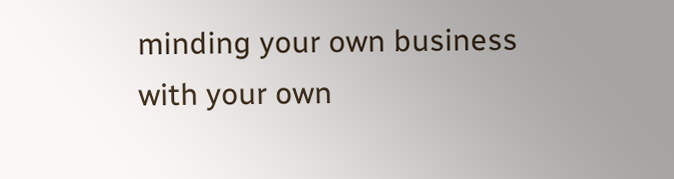minding your own business with your own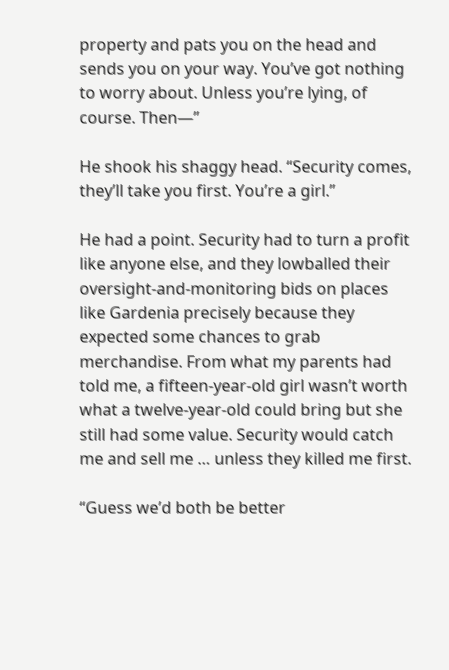property and pats you on the head and sends you on your way. You’ve got nothing to worry about. Unless you’re lying, of course. Then—”

He shook his shaggy head. “Security comes, they’ll take you first. You’re a girl.”

He had a point. Security had to turn a profit like anyone else, and they lowballed their oversight-and-monitoring bids on places like Gardenia precisely because they expected some chances to grab merchandise. From what my parents had told me, a fifteen-year-old girl wasn’t worth what a twelve-year-old could bring but she still had some value. Security would catch me and sell me … unless they killed me first.

“Guess we’d both be better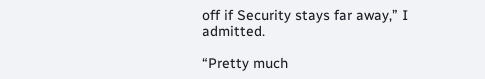off if Security stays far away,” I admitted.

“Pretty much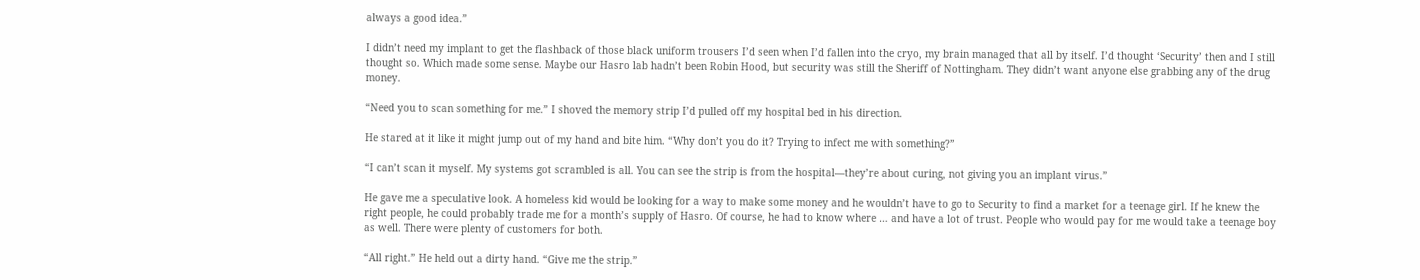always a good idea.”

I didn’t need my implant to get the flashback of those black uniform trousers I’d seen when I’d fallen into the cryo, my brain managed that all by itself. I’d thought ‘Security’ then and I still thought so. Which made some sense. Maybe our Hasro lab hadn’t been Robin Hood, but security was still the Sheriff of Nottingham. They didn’t want anyone else grabbing any of the drug money.

“Need you to scan something for me.” I shoved the memory strip I’d pulled off my hospital bed in his direction.

He stared at it like it might jump out of my hand and bite him. “Why don’t you do it? Trying to infect me with something?”

“I can’t scan it myself. My systems got scrambled is all. You can see the strip is from the hospital—they’re about curing, not giving you an implant virus.”

He gave me a speculative look. A homeless kid would be looking for a way to make some money and he wouldn’t have to go to Security to find a market for a teenage girl. If he knew the right people, he could probably trade me for a month’s supply of Hasro. Of course, he had to know where … and have a lot of trust. People who would pay for me would take a teenage boy as well. There were plenty of customers for both.

“All right.” He held out a dirty hand. “Give me the strip.”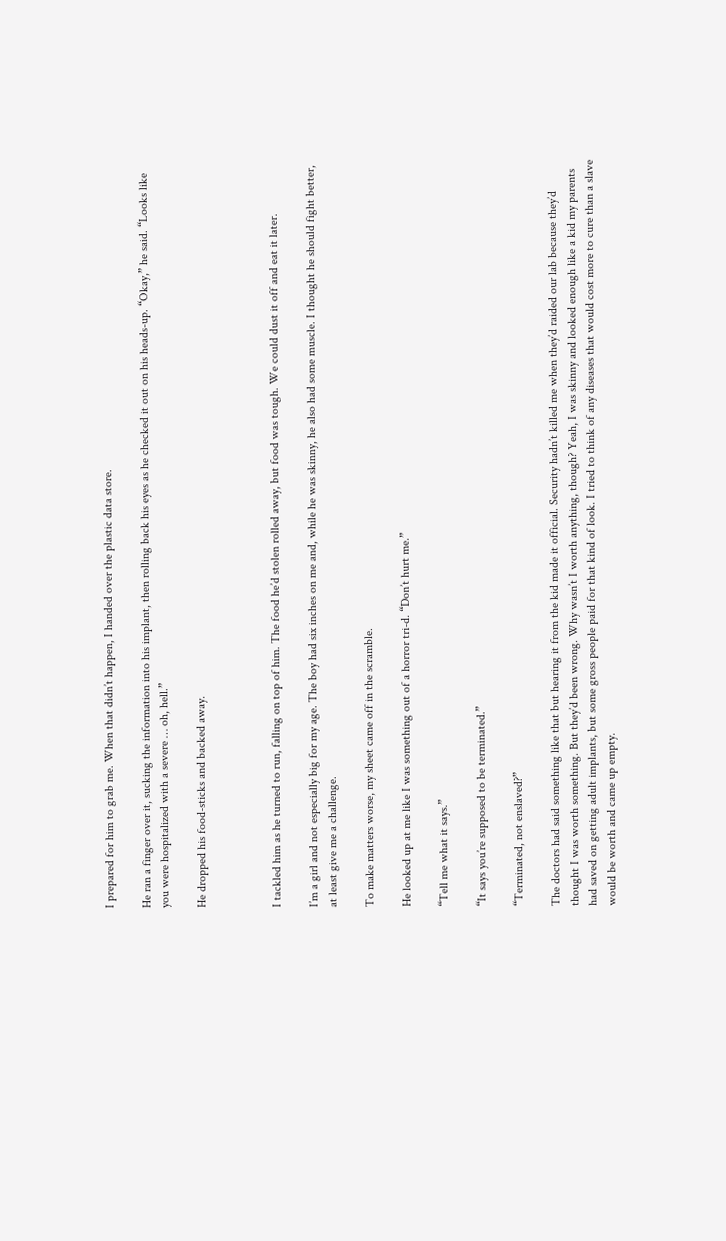I prepared for him to grab me. When that didn’t happen, I handed over the plastic data store.

He ran a finger over it, sucking the information into his implant, then rolling back his eyes as he checked it out on his heads-up. “Okay,” he said. “Looks like you were hospitalized with a severe … oh, hell.”

He dropped his food-sticks and backed away.



I tackled him as he turned to run, falling on top of him. The food he’d stolen rolled away, but food was tough. We could dust it off and eat it later.

I’m a girl and not especially big for my age. The boy had six inches on me and, while he was skinny, he also had some muscle. I thought he should fight better, at least give me a challenge.

To make matters worse, my sheet came off in the scramble.

He looked up at me like I was something out of a horror tri-d. “Don’t hurt me.”

“Tell me what it says.”

“It says you’re supposed to be terminated.”

“Terminated, not enslaved?”

The doctors had said something like that but hearing it from the kid made it official. Security hadn’t killed me when they’d raided our lab because they’d thought I was worth something. But they’d been wrong. Why wasn’t I worth anything, though? Yeah, I was skinny and looked enough like a kid my parents had saved on getting adult implants, but some gross people paid for that kind of look. I tried to think of any diseases that would cost more to cure than a slave would be worth and came up empty.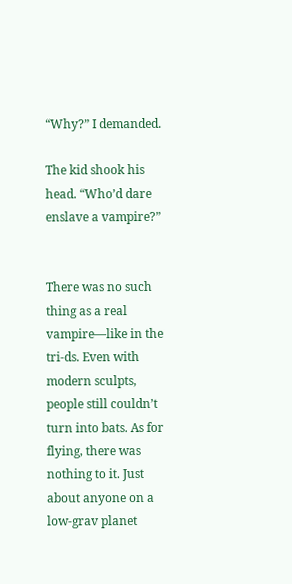“Why?” I demanded.

The kid shook his head. “Who’d dare enslave a vampire?”


There was no such thing as a real vampire—like in the tri-ds. Even with modern sculpts, people still couldn’t turn into bats. As for flying, there was nothing to it. Just about anyone on a low-grav planet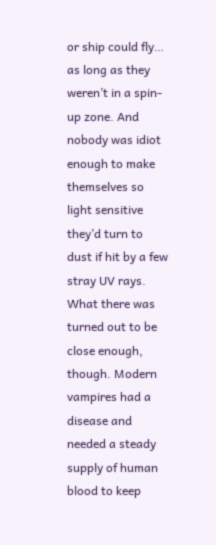or ship could fly… as long as they weren’t in a spin-up zone. And nobody was idiot enough to make themselves so light sensitive they’d turn to dust if hit by a few stray UV rays. What there was turned out to be close enough, though. Modern vampires had a disease and needed a steady supply of human blood to keep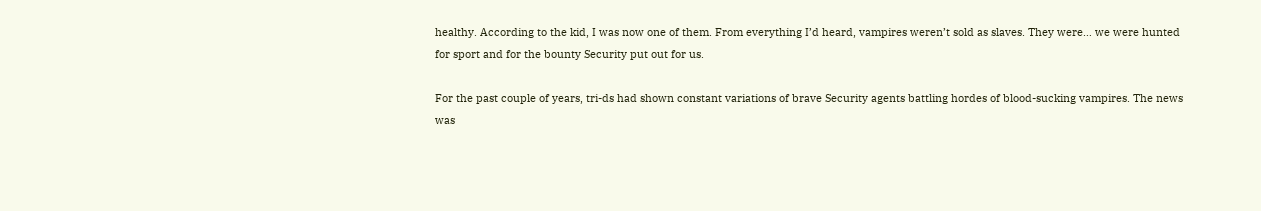healthy. According to the kid, I was now one of them. From everything I’d heard, vampires weren’t sold as slaves. They were… we were hunted for sport and for the bounty Security put out for us.

For the past couple of years, tri-ds had shown constant variations of brave Security agents battling hordes of blood-sucking vampires. The news was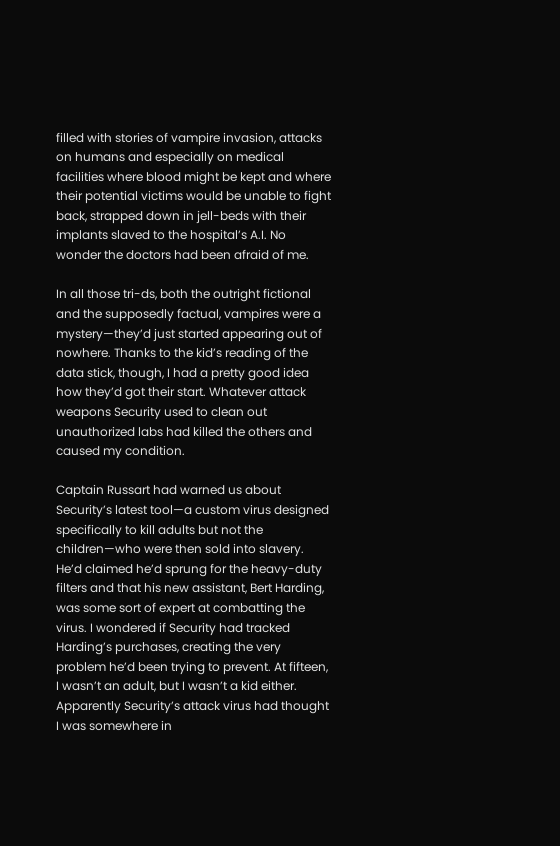filled with stories of vampire invasion, attacks on humans and especially on medical facilities where blood might be kept and where their potential victims would be unable to fight back, strapped down in jell-beds with their implants slaved to the hospital’s A.I. No wonder the doctors had been afraid of me.

In all those tri-ds, both the outright fictional and the supposedly factual, vampires were a mystery—they’d just started appearing out of nowhere. Thanks to the kid’s reading of the data stick, though, I had a pretty good idea how they’d got their start. Whatever attack weapons Security used to clean out unauthorized labs had killed the others and caused my condition.

Captain Russart had warned us about Security’s latest tool—a custom virus designed specifically to kill adults but not the children—who were then sold into slavery. He’d claimed he’d sprung for the heavy-duty filters and that his new assistant, Bert Harding, was some sort of expert at combatting the virus. I wondered if Security had tracked Harding’s purchases, creating the very problem he’d been trying to prevent. At fifteen, I wasn’t an adult, but I wasn’t a kid either. Apparently Security’s attack virus had thought I was somewhere in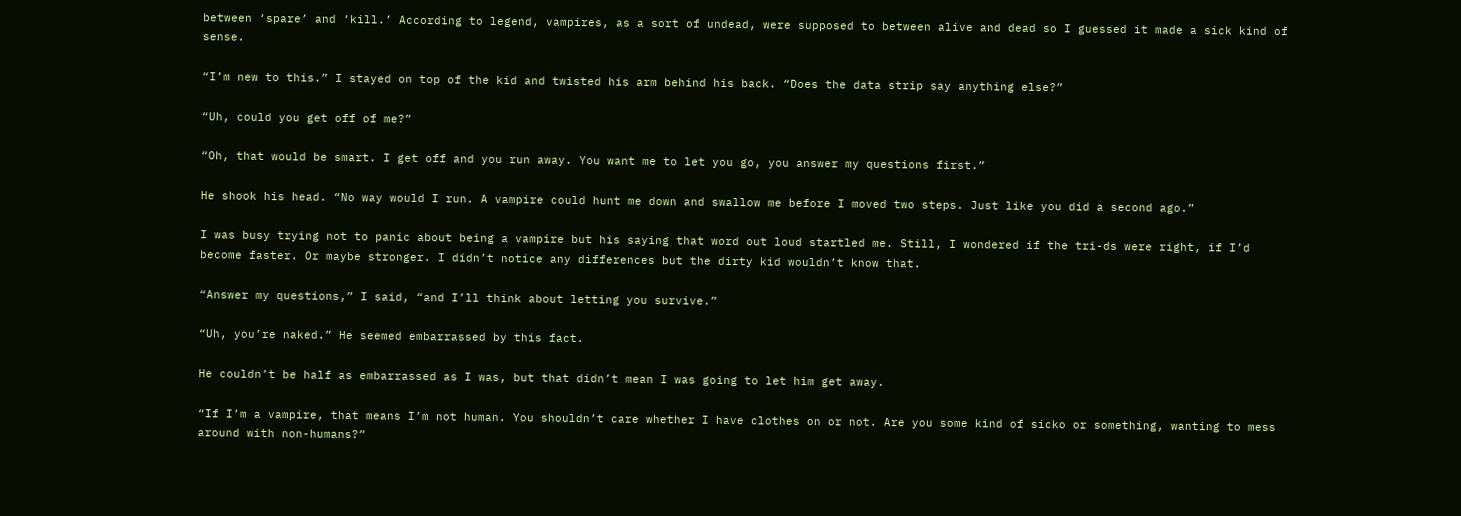between ‘spare’ and ‘kill.’ According to legend, vampires, as a sort of undead, were supposed to between alive and dead so I guessed it made a sick kind of sense.

“I’m new to this.” I stayed on top of the kid and twisted his arm behind his back. “Does the data strip say anything else?”

“Uh, could you get off of me?”

“Oh, that would be smart. I get off and you run away. You want me to let you go, you answer my questions first.”

He shook his head. “No way would I run. A vampire could hunt me down and swallow me before I moved two steps. Just like you did a second ago.”

I was busy trying not to panic about being a vampire but his saying that word out loud startled me. Still, I wondered if the tri-ds were right, if I’d become faster. Or maybe stronger. I didn’t notice any differences but the dirty kid wouldn’t know that.

“Answer my questions,” I said, “and I’ll think about letting you survive.”

“Uh, you’re naked.” He seemed embarrassed by this fact.

He couldn’t be half as embarrassed as I was, but that didn’t mean I was going to let him get away.

“If I’m a vampire, that means I’m not human. You shouldn’t care whether I have clothes on or not. Are you some kind of sicko or something, wanting to mess around with non-humans?”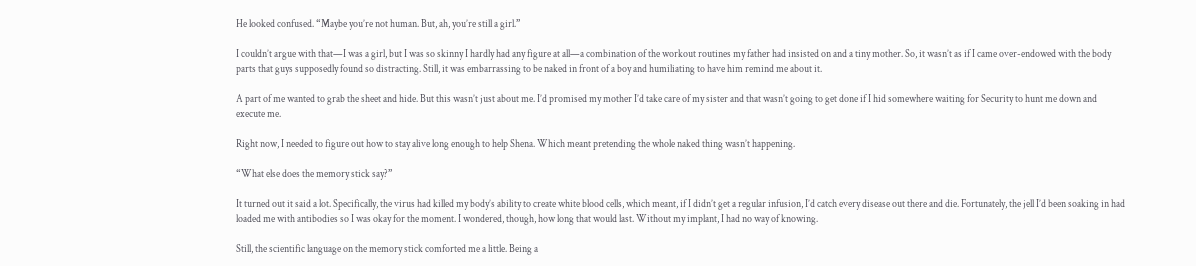He looked confused. “Maybe you’re not human. But, ah, you’re still a girl.”

I couldn’t argue with that—I was a girl, but I was so skinny I hardly had any figure at all—a combination of the workout routines my father had insisted on and a tiny mother. So, it wasn’t as if I came over-endowed with the body parts that guys supposedly found so distracting. Still, it was embarrassing to be naked in front of a boy and humiliating to have him remind me about it.

A part of me wanted to grab the sheet and hide. But this wasn’t just about me. I’d promised my mother I’d take care of my sister and that wasn’t going to get done if I hid somewhere waiting for Security to hunt me down and execute me.

Right now, I needed to figure out how to stay alive long enough to help Shena. Which meant pretending the whole naked thing wasn’t happening.

“What else does the memory stick say?”

It turned out it said a lot. Specifically, the virus had killed my body’s ability to create white blood cells, which meant, if I didn’t get a regular infusion, I’d catch every disease out there and die. Fortunately, the jell I’d been soaking in had loaded me with antibodies so I was okay for the moment. I wondered, though, how long that would last. Without my implant, I had no way of knowing.

Still, the scientific language on the memory stick comforted me a little. Being a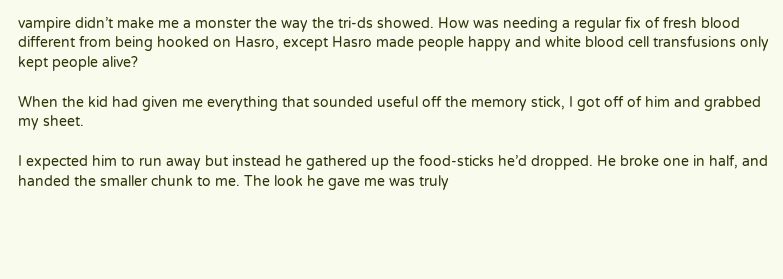vampire didn’t make me a monster the way the tri-ds showed. How was needing a regular fix of fresh blood different from being hooked on Hasro, except Hasro made people happy and white blood cell transfusions only kept people alive?

When the kid had given me everything that sounded useful off the memory stick, I got off of him and grabbed my sheet.

I expected him to run away but instead he gathered up the food-sticks he’d dropped. He broke one in half, and handed the smaller chunk to me. The look he gave me was truly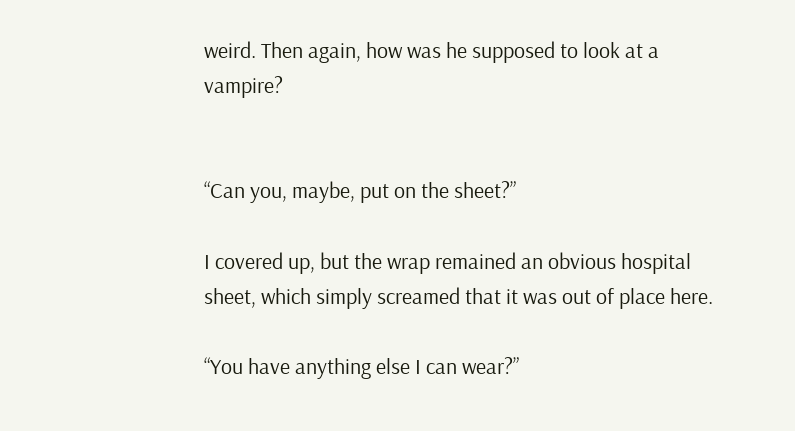weird. Then again, how was he supposed to look at a vampire?


“Can you, maybe, put on the sheet?”

I covered up, but the wrap remained an obvious hospital sheet, which simply screamed that it was out of place here.

“You have anything else I can wear?”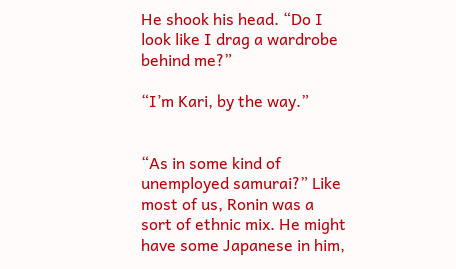He shook his head. “Do I look like I drag a wardrobe behind me?”

“I’m Kari, by the way.”


“As in some kind of unemployed samurai?” Like most of us, Ronin was a sort of ethnic mix. He might have some Japanese in him,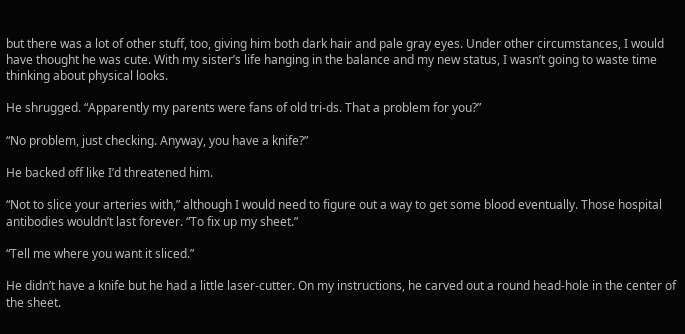but there was a lot of other stuff, too, giving him both dark hair and pale gray eyes. Under other circumstances, I would have thought he was cute. With my sister’s life hanging in the balance and my new status, I wasn’t going to waste time thinking about physical looks.

He shrugged. “Apparently my parents were fans of old tri-ds. That a problem for you?”

“No problem, just checking. Anyway, you have a knife?”

He backed off like I’d threatened him.

“Not to slice your arteries with,” although I would need to figure out a way to get some blood eventually. Those hospital antibodies wouldn’t last forever. “To fix up my sheet.”

“Tell me where you want it sliced.”

He didn’t have a knife but he had a little laser-cutter. On my instructions, he carved out a round head-hole in the center of the sheet.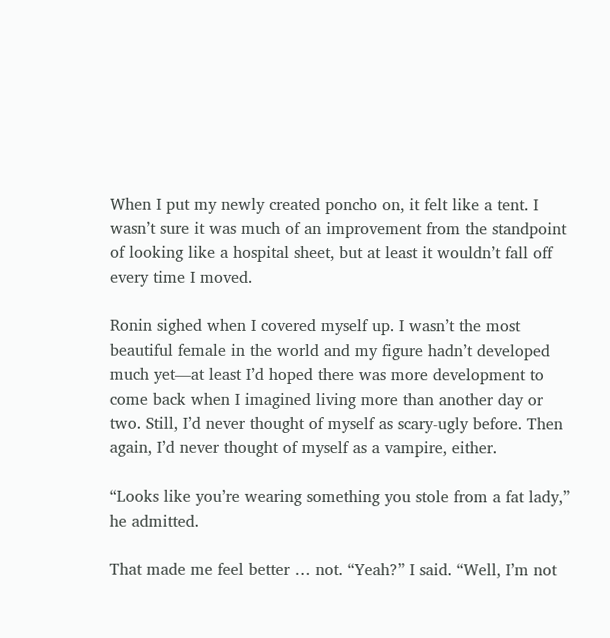When I put my newly created poncho on, it felt like a tent. I wasn’t sure it was much of an improvement from the standpoint of looking like a hospital sheet, but at least it wouldn’t fall off every time I moved.

Ronin sighed when I covered myself up. I wasn’t the most beautiful female in the world and my figure hadn’t developed much yet—at least I’d hoped there was more development to come back when I imagined living more than another day or two. Still, I’d never thought of myself as scary-ugly before. Then again, I’d never thought of myself as a vampire, either.

“Looks like you’re wearing something you stole from a fat lady,” he admitted.

That made me feel better … not. “Yeah?” I said. “Well, I’m not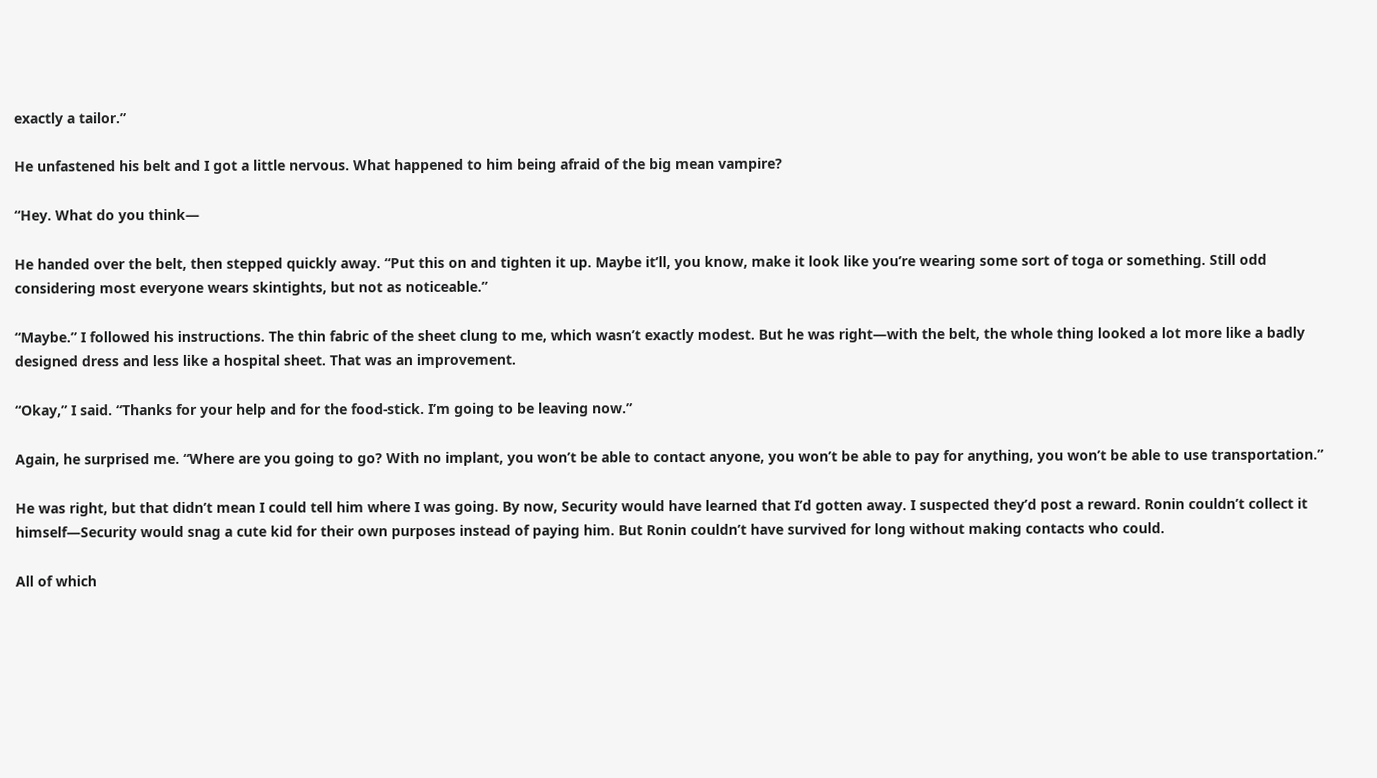exactly a tailor.”

He unfastened his belt and I got a little nervous. What happened to him being afraid of the big mean vampire?

“Hey. What do you think—

He handed over the belt, then stepped quickly away. “Put this on and tighten it up. Maybe it’ll, you know, make it look like you’re wearing some sort of toga or something. Still odd considering most everyone wears skintights, but not as noticeable.”

“Maybe.” I followed his instructions. The thin fabric of the sheet clung to me, which wasn’t exactly modest. But he was right—with the belt, the whole thing looked a lot more like a badly designed dress and less like a hospital sheet. That was an improvement.

“Okay,” I said. “Thanks for your help and for the food-stick. I’m going to be leaving now.”

Again, he surprised me. “Where are you going to go? With no implant, you won’t be able to contact anyone, you won’t be able to pay for anything, you won’t be able to use transportation.”

He was right, but that didn’t mean I could tell him where I was going. By now, Security would have learned that I’d gotten away. I suspected they’d post a reward. Ronin couldn’t collect it himself—Security would snag a cute kid for their own purposes instead of paying him. But Ronin couldn’t have survived for long without making contacts who could.

All of which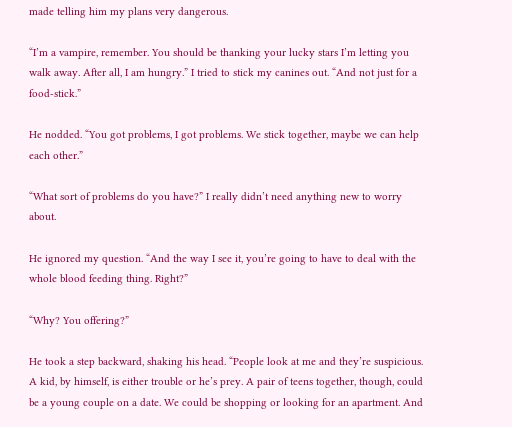made telling him my plans very dangerous.

“I’m a vampire, remember. You should be thanking your lucky stars I’m letting you walk away. After all, I am hungry.” I tried to stick my canines out. “And not just for a food-stick.”

He nodded. “You got problems, I got problems. We stick together, maybe we can help each other.”

“What sort of problems do you have?” I really didn’t need anything new to worry about.

He ignored my question. “And the way I see it, you’re going to have to deal with the whole blood feeding thing. Right?”

“Why? You offering?”

He took a step backward, shaking his head. “People look at me and they’re suspicious. A kid, by himself, is either trouble or he’s prey. A pair of teens together, though, could be a young couple on a date. We could be shopping or looking for an apartment. And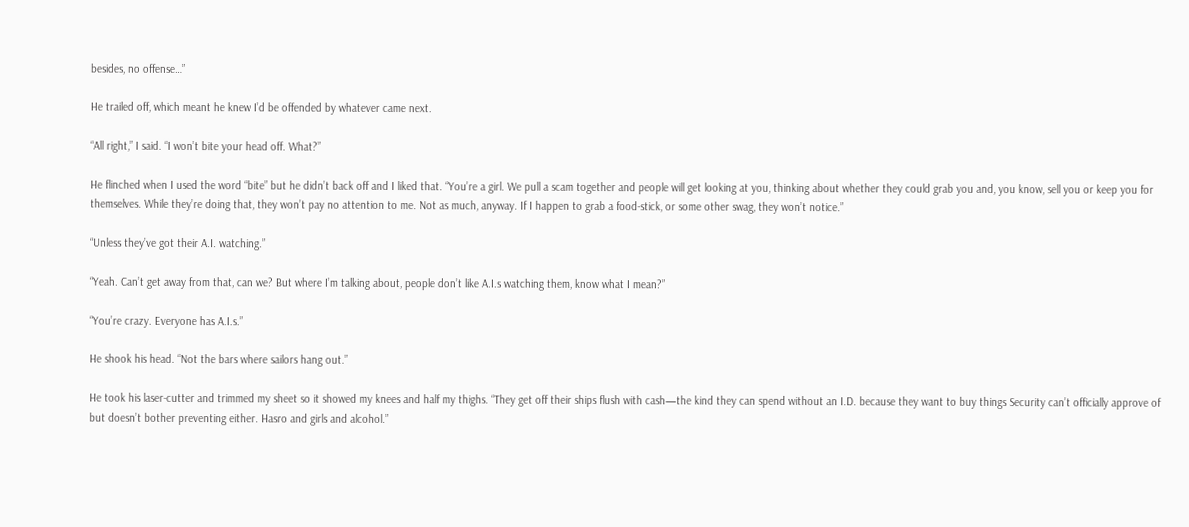besides, no offense…”

He trailed off, which meant he knew I’d be offended by whatever came next.

“All right,” I said. “I won’t bite your head off. What?”

He flinched when I used the word “bite” but he didn’t back off and I liked that. “You’re a girl. We pull a scam together and people will get looking at you, thinking about whether they could grab you and, you know, sell you or keep you for themselves. While they’re doing that, they won’t pay no attention to me. Not as much, anyway. If I happen to grab a food-stick, or some other swag, they won’t notice.”

“Unless they’ve got their A.I. watching.”

“Yeah. Can’t get away from that, can we? But where I’m talking about, people don’t like A.I.s watching them, know what I mean?”

“You’re crazy. Everyone has A.I.s.”

He shook his head. “Not the bars where sailors hang out.”

He took his laser-cutter and trimmed my sheet so it showed my knees and half my thighs. “They get off their ships flush with cash—the kind they can spend without an I.D. because they want to buy things Security can’t officially approve of but doesn’t bother preventing either. Hasro and girls and alcohol.”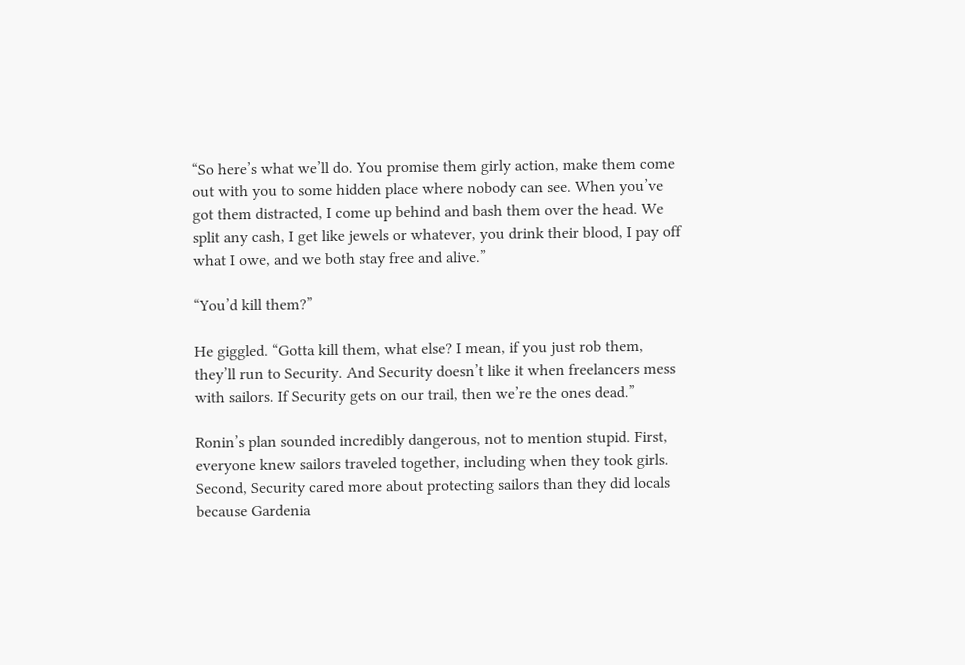“So here’s what we’ll do. You promise them girly action, make them come out with you to some hidden place where nobody can see. When you’ve got them distracted, I come up behind and bash them over the head. We split any cash, I get like jewels or whatever, you drink their blood, I pay off what I owe, and we both stay free and alive.”

“You’d kill them?”

He giggled. “Gotta kill them, what else? I mean, if you just rob them, they’ll run to Security. And Security doesn’t like it when freelancers mess with sailors. If Security gets on our trail, then we’re the ones dead.”

Ronin’s plan sounded incredibly dangerous, not to mention stupid. First, everyone knew sailors traveled together, including when they took girls. Second, Security cared more about protecting sailors than they did locals because Gardenia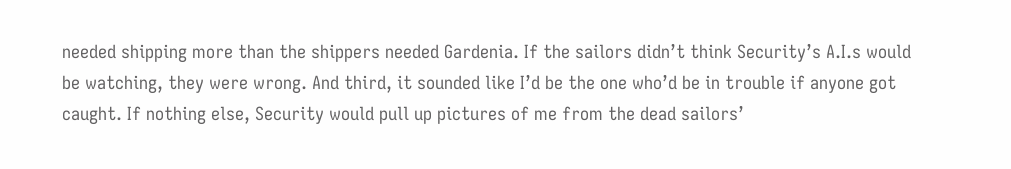needed shipping more than the shippers needed Gardenia. If the sailors didn’t think Security’s A.I.s would be watching, they were wrong. And third, it sounded like I’d be the one who’d be in trouble if anyone got caught. If nothing else, Security would pull up pictures of me from the dead sailors’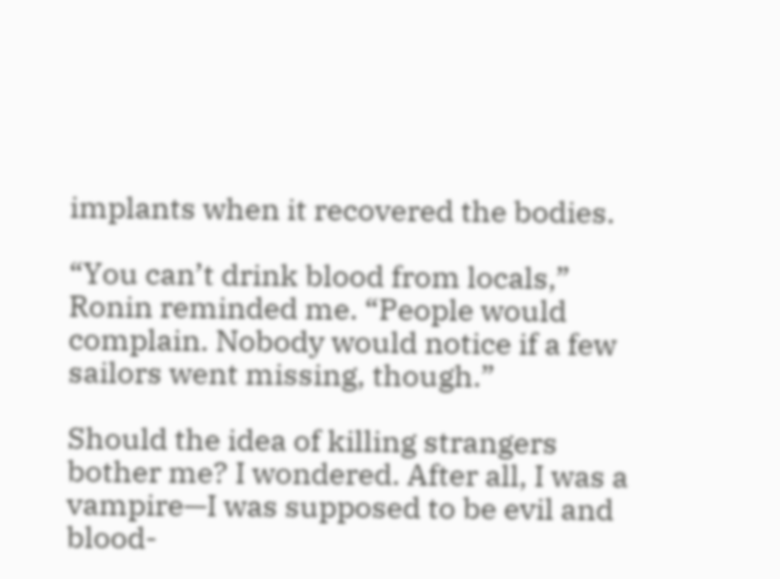implants when it recovered the bodies.

“You can’t drink blood from locals,” Ronin reminded me. “People would complain. Nobody would notice if a few sailors went missing, though.”

Should the idea of killing strangers bother me? I wondered. After all, I was a vampire—I was supposed to be evil and blood-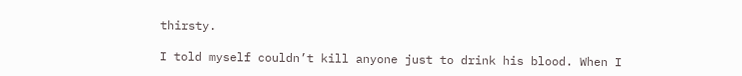thirsty.

I told myself couldn’t kill anyone just to drink his blood. When I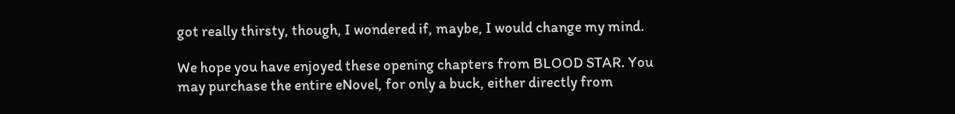got really thirsty, though, I wondered if, maybe, I would change my mind.

We hope you have enjoyed these opening chapters from BLOOD STAR. You may purchase the entire eNovel, for only a buck, either directly from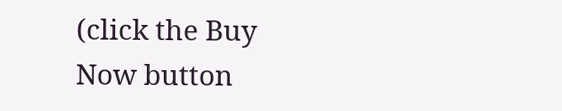(click the Buy Now button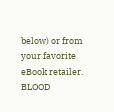below) or from your favorite eBook retailer. BLOOD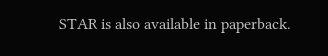STAR is also available in paperback.